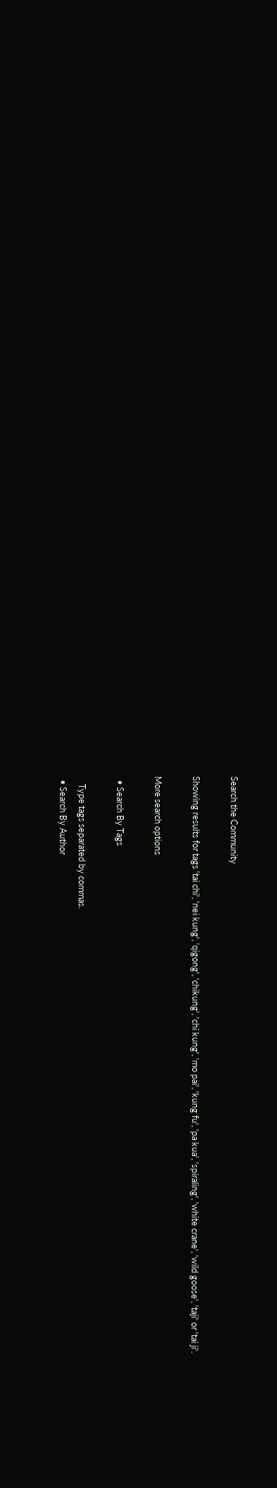Search the Community

Showing results for tags 'tai chi', 'nei kung', 'qigong', 'chikung', 'chi kung', 'mo pai', 'kung fu', 'pa kua', 'spiraling', 'white crane', 'wild goose', 'taji' or 'tai ji'.

More search options

  • Search By Tags

    Type tags separated by commas.
  • Search By Author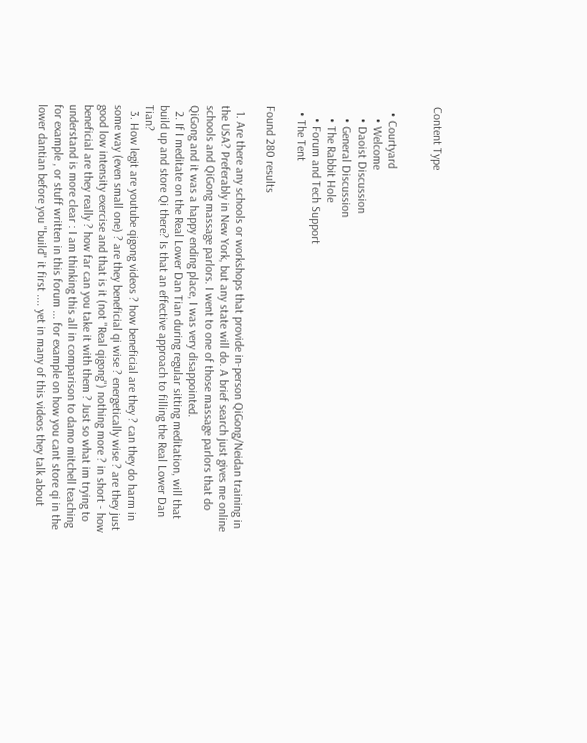Content Type


  • Courtyard
    • Welcome
    • Daoist Discussion
    • General Discussion
    • The Rabbit Hole
    • Forum and Tech Support
  • The Tent

Found 280 results

  1. Are there any schools or workshops that provide in-person QiGong/Neidan training in the USA? Preferably in New York, but any state will do. A brief search just gives me online schools and QiGong massage parlors. I went to one of those massage parlors that do QiGong and it was a happy ending place, I was very disappointed.
  2. If I meditate on the Real Lower Dan Tian during regular sitting meditation, will that build up and store Qi there? Is that an effective approach to filling the Real Lower Dan Tian?
  3. How legit are youtube qigong videos ? how beneficial are they ? can they do harm in some way (even small one) ? are they beneficial qi wise ? energetically wise ? are they just good low intensity exercise and that is it (not "Real qigong") nothing more ? in short - how beneficial are they really ? how far can you take it with them ? Just so what im trying to understand is more clear : I am thinking this all in comparison to damo mitchell teaching for example , or stuff written in this forum ... for example on how you cant store qi in the lower dantian before you "build" it first .... yet in many of this videos they talk about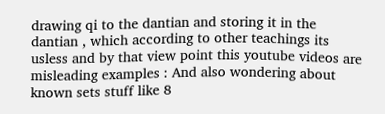drawing qi to the dantian and storing it in the dantian , which according to other teachings its usless and by that view point this youtube videos are misleading examples : And also wondering about known sets stuff like 8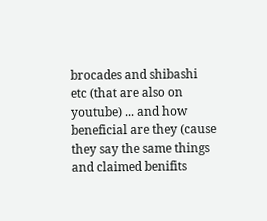brocades and shibashi etc (that are also on youtube) ... and how beneficial are they (cause they say the same things and claimed benifits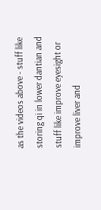as the videos above - stuff like storing qi in lower dantian and stuff like improve eyesight or improve liver and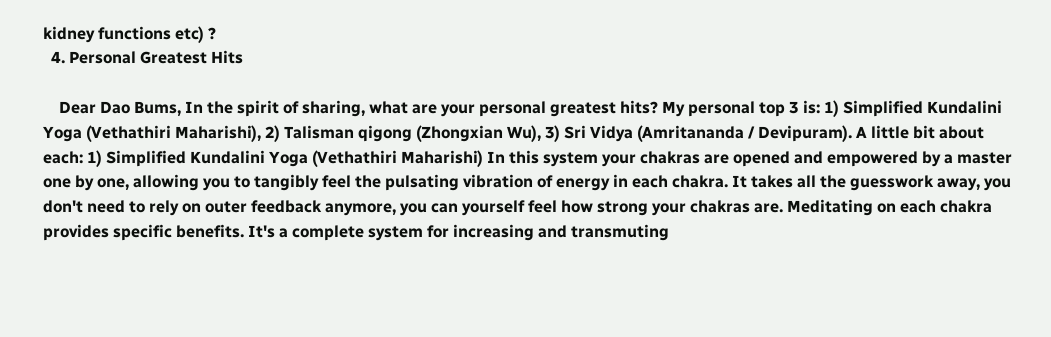kidney functions etc) ?
  4. Personal Greatest Hits

    Dear Dao Bums, In the spirit of sharing, what are your personal greatest hits? My personal top 3 is: 1) Simplified Kundalini Yoga (Vethathiri Maharishi), 2) Talisman qigong (Zhongxian Wu), 3) Sri Vidya (Amritananda / Devipuram). A little bit about each: 1) Simplified Kundalini Yoga (Vethathiri Maharishi) In this system your chakras are opened and empowered by a master one by one, allowing you to tangibly feel the pulsating vibration of energy in each chakra. It takes all the guesswork away, you don't need to rely on outer feedback anymore, you can yourself feel how strong your chakras are. Meditating on each chakra provides specific benefits. It's a complete system for increasing and transmuting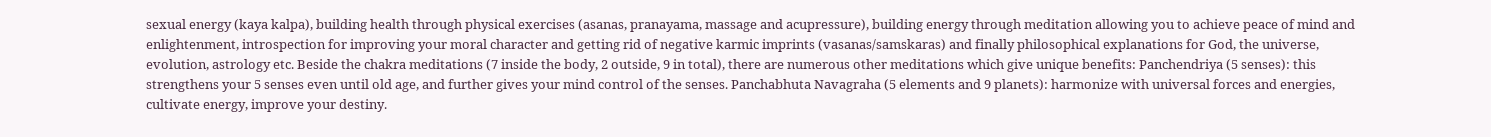sexual energy (kaya kalpa), building health through physical exercises (asanas, pranayama, massage and acupressure), building energy through meditation allowing you to achieve peace of mind and enlightenment, introspection for improving your moral character and getting rid of negative karmic imprints (vasanas/samskaras) and finally philosophical explanations for God, the universe, evolution, astrology etc. Beside the chakra meditations (7 inside the body, 2 outside, 9 in total), there are numerous other meditations which give unique benefits: Panchendriya (5 senses): this strengthens your 5 senses even until old age, and further gives your mind control of the senses. Panchabhuta Navagraha (5 elements and 9 planets): harmonize with universal forces and energies, cultivate energy, improve your destiny.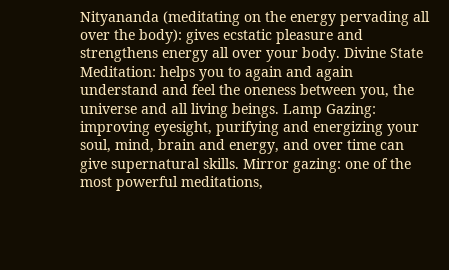Nityananda (meditating on the energy pervading all over the body): gives ecstatic pleasure and strengthens energy all over your body. Divine State Meditation: helps you to again and again understand and feel the oneness between you, the universe and all living beings. Lamp Gazing: improving eyesight, purifying and energizing your soul, mind, brain and energy, and over time can give supernatural skills. Mirror gazing: one of the most powerful meditations,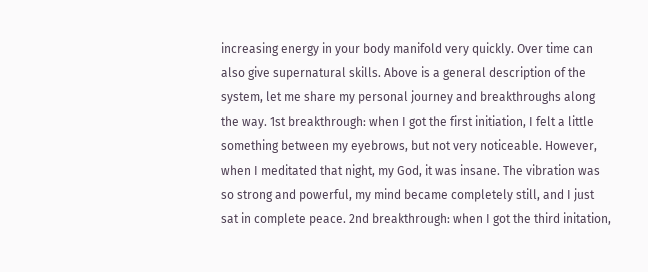increasing energy in your body manifold very quickly. Over time can also give supernatural skills. Above is a general description of the system, let me share my personal journey and breakthroughs along the way. 1st breakthrough: when I got the first initiation, I felt a little something between my eyebrows, but not very noticeable. However, when I meditated that night, my God, it was insane. The vibration was so strong and powerful, my mind became completely still, and I just sat in complete peace. 2nd breakthrough: when I got the third initation,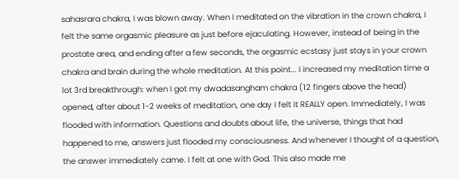sahasrara chakra, I was blown away. When I meditated on the vibration in the crown chakra, I felt the same orgasmic pleasure as just before ejaculating. However, instead of being in the prostate area, and ending after a few seconds, the orgasmic ecstasy just stays in your crown chakra and brain during the whole meditation. At this point... I increased my meditation time a lot 3rd breakthrough: when I got my dwadasangham chakra (12 fingers above the head) opened, after about 1-2 weeks of meditation, one day I felt it REALLY open. Immediately, I was flooded with information. Questions and doubts about life, the universe, things that had happened to me, answers just flooded my consciousness. And whenever I thought of a question, the answer immediately came. I felt at one with God. This also made me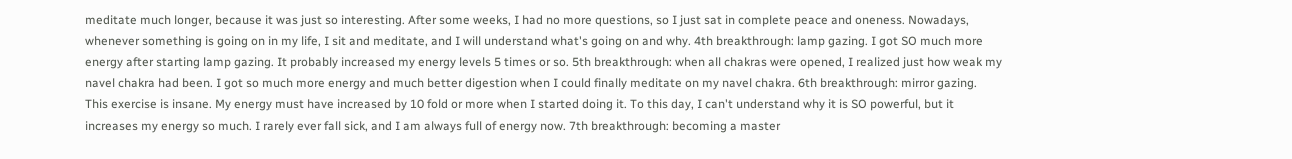meditate much longer, because it was just so interesting. After some weeks, I had no more questions, so I just sat in complete peace and oneness. Nowadays, whenever something is going on in my life, I sit and meditate, and I will understand what's going on and why. 4th breakthrough: lamp gazing. I got SO much more energy after starting lamp gazing. It probably increased my energy levels 5 times or so. 5th breakthrough: when all chakras were opened, I realized just how weak my navel chakra had been. I got so much more energy and much better digestion when I could finally meditate on my navel chakra. 6th breakthrough: mirror gazing. This exercise is insane. My energy must have increased by 10 fold or more when I started doing it. To this day, I can't understand why it is SO powerful, but it increases my energy so much. I rarely ever fall sick, and I am always full of energy now. 7th breakthrough: becoming a master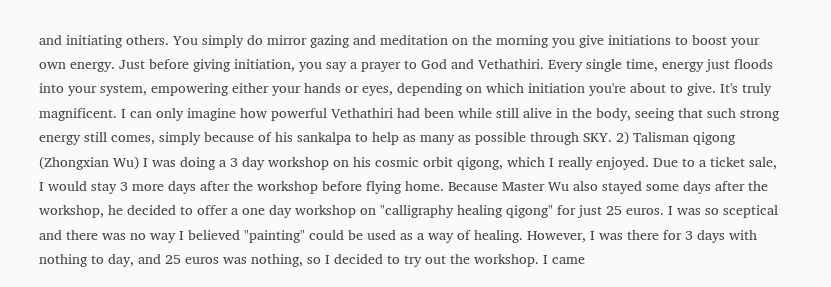and initiating others. You simply do mirror gazing and meditation on the morning you give initiations to boost your own energy. Just before giving initiation, you say a prayer to God and Vethathiri. Every single time, energy just floods into your system, empowering either your hands or eyes, depending on which initiation you're about to give. It's truly magnificent. I can only imagine how powerful Vethathiri had been while still alive in the body, seeing that such strong energy still comes, simply because of his sankalpa to help as many as possible through SKY. 2) Talisman qigong (Zhongxian Wu) I was doing a 3 day workshop on his cosmic orbit qigong, which I really enjoyed. Due to a ticket sale, I would stay 3 more days after the workshop before flying home. Because Master Wu also stayed some days after the workshop, he decided to offer a one day workshop on "calligraphy healing qigong" for just 25 euros. I was so sceptical and there was no way I believed "painting" could be used as a way of healing. However, I was there for 3 days with nothing to day, and 25 euros was nothing, so I decided to try out the workshop. I came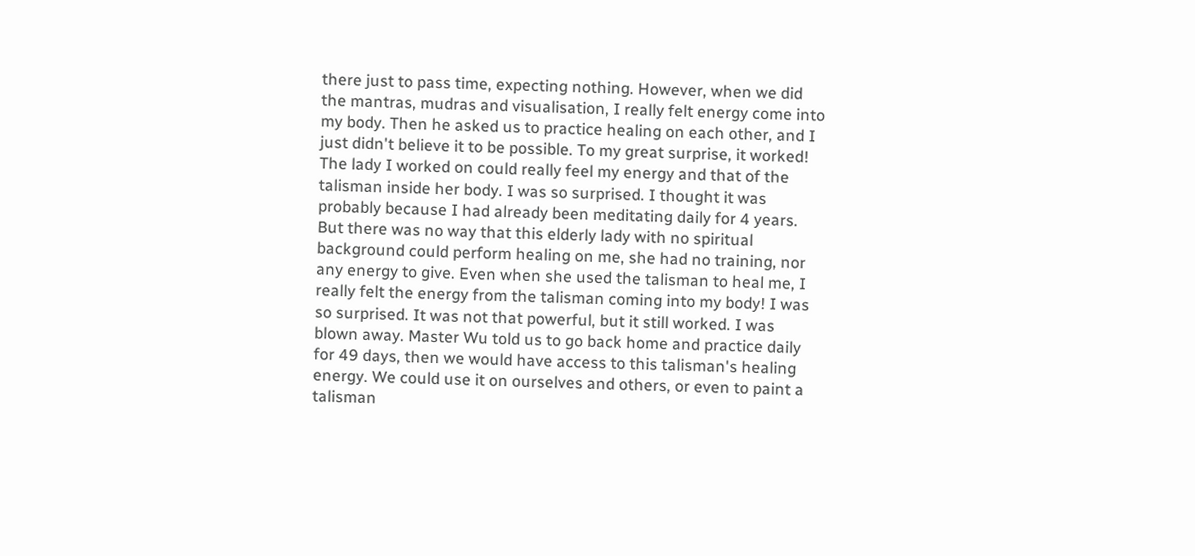there just to pass time, expecting nothing. However, when we did the mantras, mudras and visualisation, I really felt energy come into my body. Then he asked us to practice healing on each other, and I just didn't believe it to be possible. To my great surprise, it worked! The lady I worked on could really feel my energy and that of the talisman inside her body. I was so surprised. I thought it was probably because I had already been meditating daily for 4 years. But there was no way that this elderly lady with no spiritual background could perform healing on me, she had no training, nor any energy to give. Even when she used the talisman to heal me, I really felt the energy from the talisman coming into my body! I was so surprised. It was not that powerful, but it still worked. I was blown away. Master Wu told us to go back home and practice daily for 49 days, then we would have access to this talisman's healing energy. We could use it on ourselves and others, or even to paint a talisman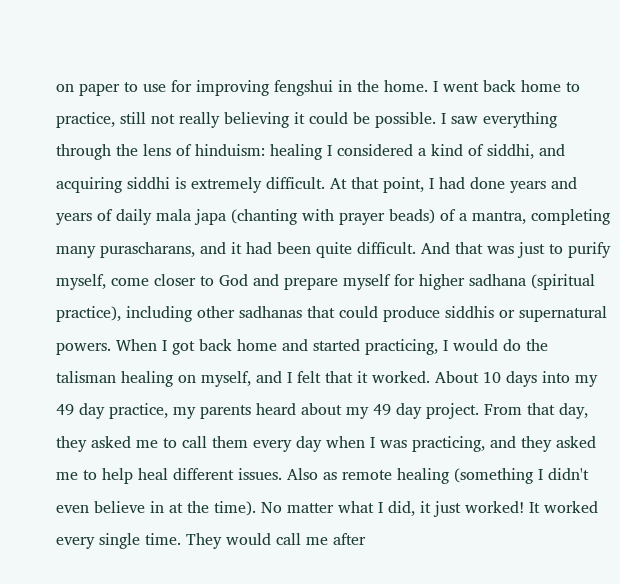on paper to use for improving fengshui in the home. I went back home to practice, still not really believing it could be possible. I saw everything through the lens of hinduism: healing I considered a kind of siddhi, and acquiring siddhi is extremely difficult. At that point, I had done years and years of daily mala japa (chanting with prayer beads) of a mantra, completing many purascharans, and it had been quite difficult. And that was just to purify myself, come closer to God and prepare myself for higher sadhana (spiritual practice), including other sadhanas that could produce siddhis or supernatural powers. When I got back home and started practicing, I would do the talisman healing on myself, and I felt that it worked. About 10 days into my 49 day practice, my parents heard about my 49 day project. From that day, they asked me to call them every day when I was practicing, and they asked me to help heal different issues. Also as remote healing (something I didn't even believe in at the time). No matter what I did, it just worked! It worked every single time. They would call me after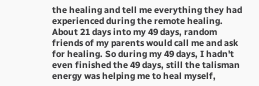the healing and tell me everything they had experienced during the remote healing. About 21 days into my 49 days, random friends of my parents would call me and ask for healing. So during my 49 days, I hadn't even finished the 49 days, still the talisman energy was helping me to heal myself,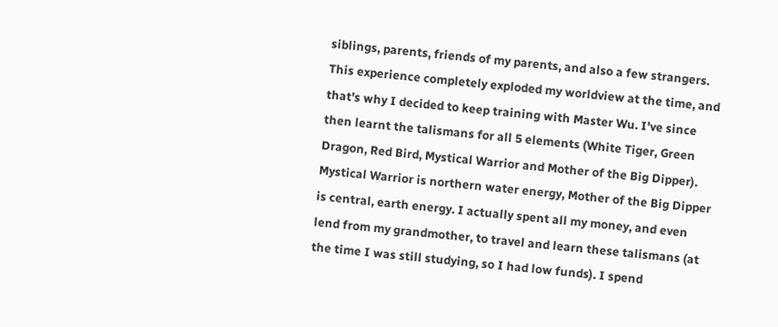siblings, parents, friends of my parents, and also a few strangers. This experience completely exploded my worldview at the time, and that's why I decided to keep training with Master Wu. I've since then learnt the talismans for all 5 elements (White Tiger, Green Dragon, Red Bird, Mystical Warrior and Mother of the Big Dipper). Mystical Warrior is northern water energy, Mother of the Big Dipper is central, earth energy. I actually spent all my money, and even lend from my grandmother, to travel and learn these talismans (at the time I was still studying, so I had low funds). I spend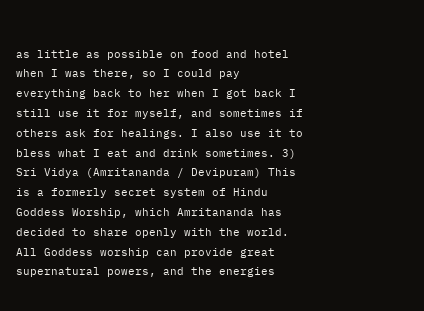as little as possible on food and hotel when I was there, so I could pay everything back to her when I got back I still use it for myself, and sometimes if others ask for healings. I also use it to bless what I eat and drink sometimes. 3) Sri Vidya (Amritananda / Devipuram) This is a formerly secret system of Hindu Goddess Worship, which Amritananda has decided to share openly with the world. All Goddess worship can provide great supernatural powers, and the energies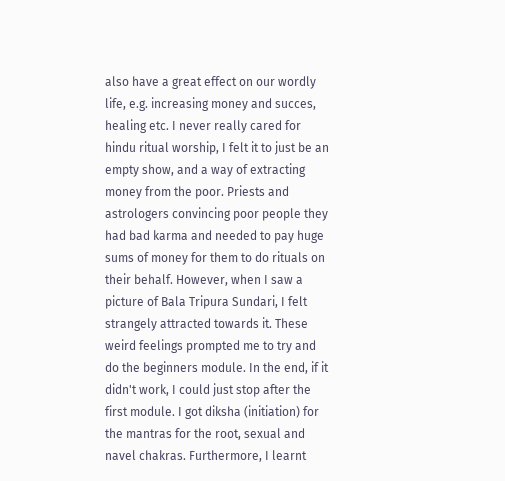also have a great effect on our wordly life, e.g. increasing money and succes, healing etc. I never really cared for hindu ritual worship, I felt it to just be an empty show, and a way of extracting money from the poor. Priests and astrologers convincing poor people they had bad karma and needed to pay huge sums of money for them to do rituals on their behalf. However, when I saw a picture of Bala Tripura Sundari, I felt strangely attracted towards it. These weird feelings prompted me to try and do the beginners module. In the end, if it didn't work, I could just stop after the first module. I got diksha (initiation) for the mantras for the root, sexual and navel chakras. Furthermore, I learnt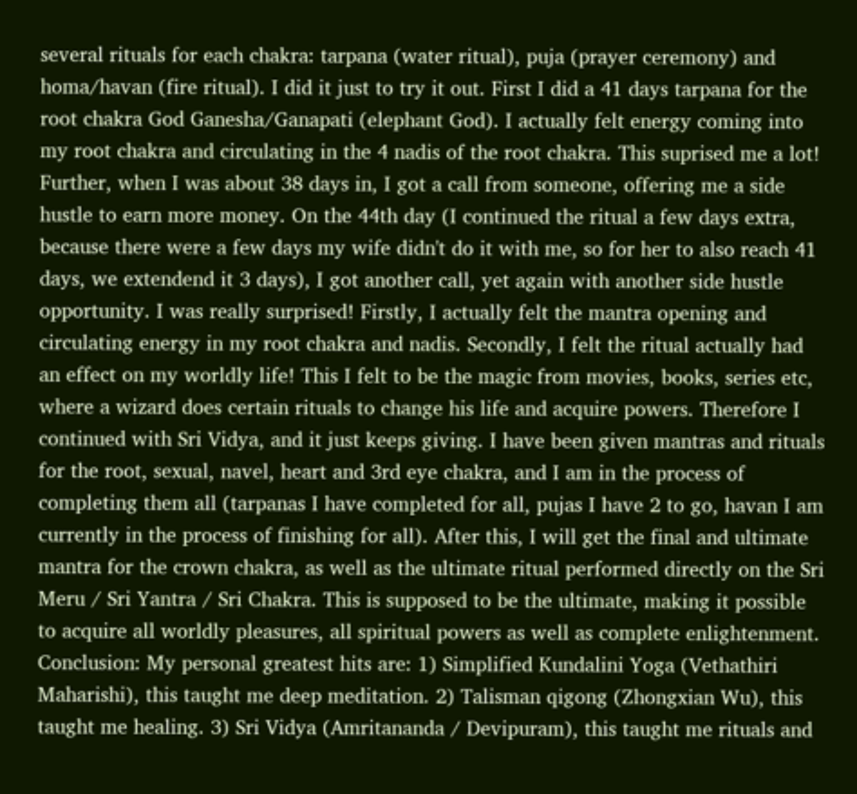several rituals for each chakra: tarpana (water ritual), puja (prayer ceremony) and homa/havan (fire ritual). I did it just to try it out. First I did a 41 days tarpana for the root chakra God Ganesha/Ganapati (elephant God). I actually felt energy coming into my root chakra and circulating in the 4 nadis of the root chakra. This suprised me a lot! Further, when I was about 38 days in, I got a call from someone, offering me a side hustle to earn more money. On the 44th day (I continued the ritual a few days extra, because there were a few days my wife didn't do it with me, so for her to also reach 41 days, we extendend it 3 days), I got another call, yet again with another side hustle opportunity. I was really surprised! Firstly, I actually felt the mantra opening and circulating energy in my root chakra and nadis. Secondly, I felt the ritual actually had an effect on my worldly life! This I felt to be the magic from movies, books, series etc, where a wizard does certain rituals to change his life and acquire powers. Therefore I continued with Sri Vidya, and it just keeps giving. I have been given mantras and rituals for the root, sexual, navel, heart and 3rd eye chakra, and I am in the process of completing them all (tarpanas I have completed for all, pujas I have 2 to go, havan I am currently in the process of finishing for all). After this, I will get the final and ultimate mantra for the crown chakra, as well as the ultimate ritual performed directly on the Sri Meru / Sri Yantra / Sri Chakra. This is supposed to be the ultimate, making it possible to acquire all worldly pleasures, all spiritual powers as well as complete enlightenment. Conclusion: My personal greatest hits are: 1) Simplified Kundalini Yoga (Vethathiri Maharishi), this taught me deep meditation. 2) Talisman qigong (Zhongxian Wu), this taught me healing. 3) Sri Vidya (Amritananda / Devipuram), this taught me rituals and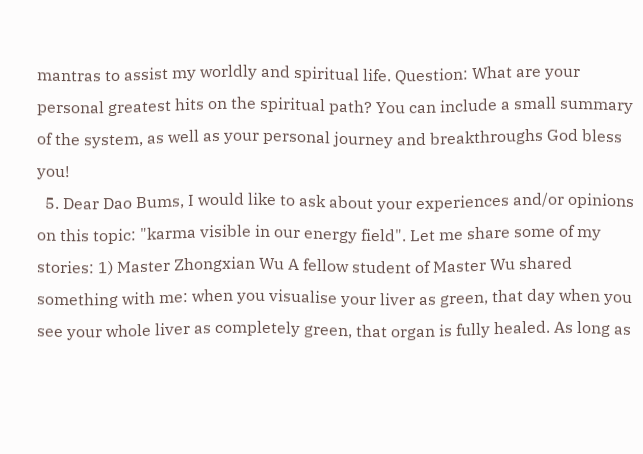mantras to assist my worldly and spiritual life. Question: What are your personal greatest hits on the spiritual path? You can include a small summary of the system, as well as your personal journey and breakthroughs God bless you!
  5. Dear Dao Bums, I would like to ask about your experiences and/or opinions on this topic: "karma visible in our energy field". Let me share some of my stories: 1) Master Zhongxian Wu A fellow student of Master Wu shared something with me: when you visualise your liver as green, that day when you see your whole liver as completely green, that organ is fully healed. As long as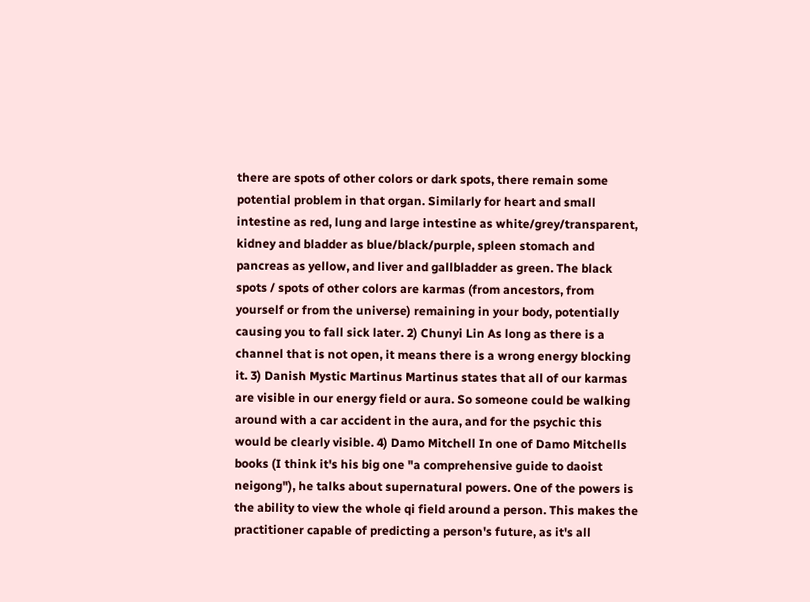there are spots of other colors or dark spots, there remain some potential problem in that organ. Similarly for heart and small intestine as red, lung and large intestine as white/grey/transparent, kidney and bladder as blue/black/purple, spleen stomach and pancreas as yellow, and liver and gallbladder as green. The black spots / spots of other colors are karmas (from ancestors, from yourself or from the universe) remaining in your body, potentially causing you to fall sick later. 2) Chunyi Lin As long as there is a channel that is not open, it means there is a wrong energy blocking it. 3) Danish Mystic Martinus Martinus states that all of our karmas are visible in our energy field or aura. So someone could be walking around with a car accident in the aura, and for the psychic this would be clearly visible. 4) Damo Mitchell In one of Damo Mitchells books (I think it's his big one "a comprehensive guide to daoist neigong"), he talks about supernatural powers. One of the powers is the ability to view the whole qi field around a person. This makes the practitioner capable of predicting a person's future, as it's all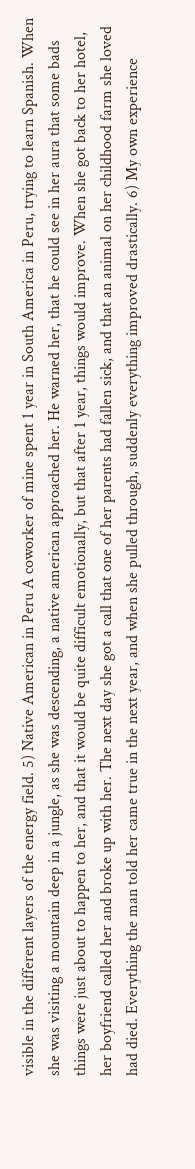visible in the different layers of the energy field. 5) Native American in Peru A coworker of mine spent 1 year in South America in Peru, trying to learn Spanish. When she was visiting a mountain deep in a jungle, as she was descending, a native american approached her. He warned her, that he could see in her aura that some bads things were just about to happen to her, and that it would be quite difficult emotionally, but that after 1 year, things would improve. When she got back to her hotel, her boyfriend called her and broke up with her. The next day she got a call that one of her parents had fallen sick, and that an animal on her childhood farm she loved had died. Everything the man told her came true in the next year, and when she pulled through, suddenly everything improved drastically. 6) My own experience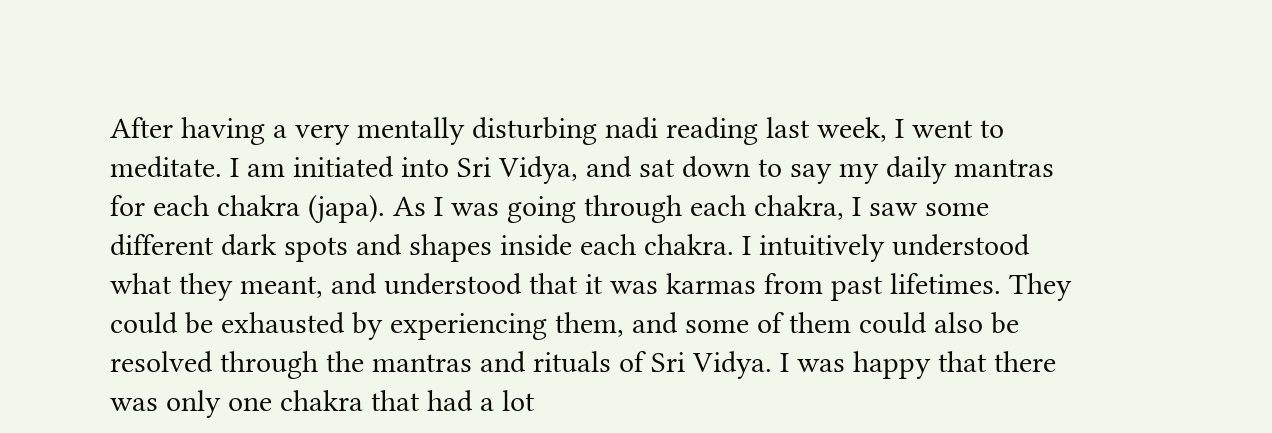After having a very mentally disturbing nadi reading last week, I went to meditate. I am initiated into Sri Vidya, and sat down to say my daily mantras for each chakra (japa). As I was going through each chakra, I saw some different dark spots and shapes inside each chakra. I intuitively understood what they meant, and understood that it was karmas from past lifetimes. They could be exhausted by experiencing them, and some of them could also be resolved through the mantras and rituals of Sri Vidya. I was happy that there was only one chakra that had a lot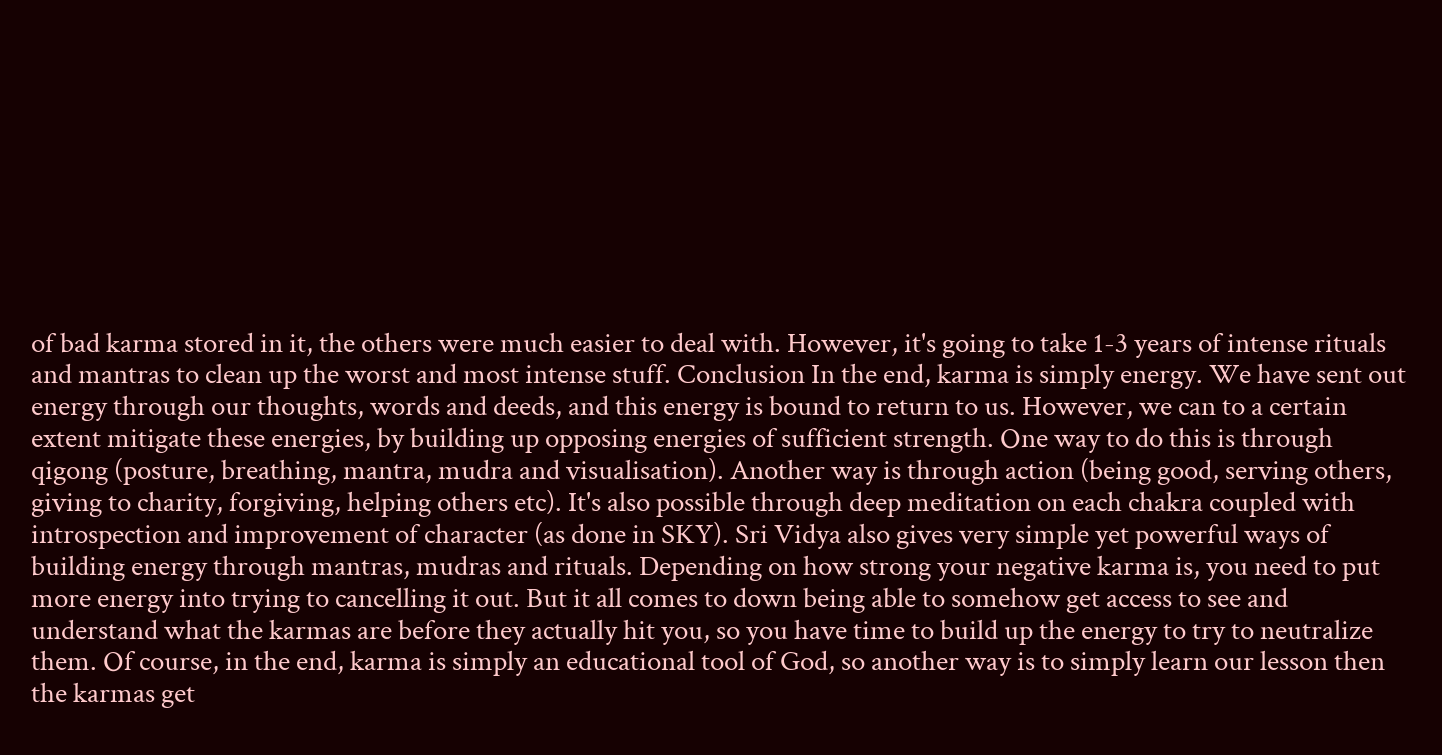of bad karma stored in it, the others were much easier to deal with. However, it's going to take 1-3 years of intense rituals and mantras to clean up the worst and most intense stuff. Conclusion In the end, karma is simply energy. We have sent out energy through our thoughts, words and deeds, and this energy is bound to return to us. However, we can to a certain extent mitigate these energies, by building up opposing energies of sufficient strength. One way to do this is through qigong (posture, breathing, mantra, mudra and visualisation). Another way is through action (being good, serving others, giving to charity, forgiving, helping others etc). It's also possible through deep meditation on each chakra coupled with introspection and improvement of character (as done in SKY). Sri Vidya also gives very simple yet powerful ways of building energy through mantras, mudras and rituals. Depending on how strong your negative karma is, you need to put more energy into trying to cancelling it out. But it all comes to down being able to somehow get access to see and understand what the karmas are before they actually hit you, so you have time to build up the energy to try to neutralize them. Of course, in the end, karma is simply an educational tool of God, so another way is to simply learn our lesson then the karmas get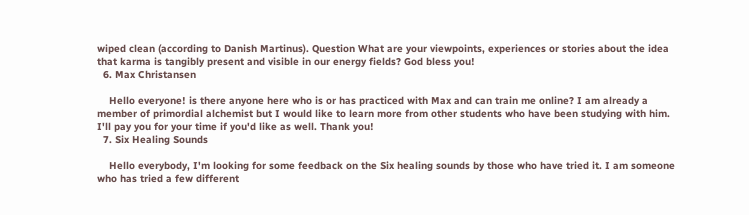wiped clean (according to Danish Martinus). Question What are your viewpoints, experiences or stories about the idea that karma is tangibly present and visible in our energy fields? God bless you!
  6. Max Christansen

    Hello everyone! is there anyone here who is or has practiced with Max and can train me online? I am already a member of primordial alchemist but I would like to learn more from other students who have been studying with him. I'll pay you for your time if you'd like as well. Thank you!
  7. Six Healing Sounds

    Hello everybody, I'm looking for some feedback on the Six healing sounds by those who have tried it. I am someone who has tried a few different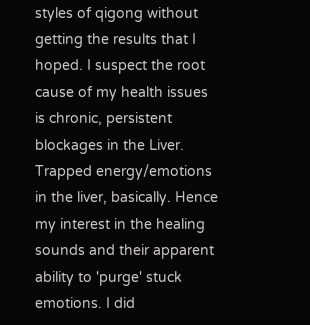styles of qigong without getting the results that I hoped. I suspect the root cause of my health issues is chronic, persistent blockages in the Liver. Trapped energy/emotions in the liver, basically. Hence my interest in the healing sounds and their apparent ability to 'purge' stuck emotions. I did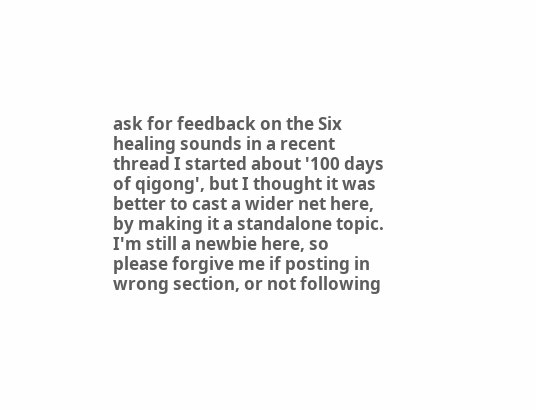ask for feedback on the Six healing sounds in a recent thread I started about '100 days of qigong', but I thought it was better to cast a wider net here, by making it a standalone topic. I'm still a newbie here, so please forgive me if posting in wrong section, or not following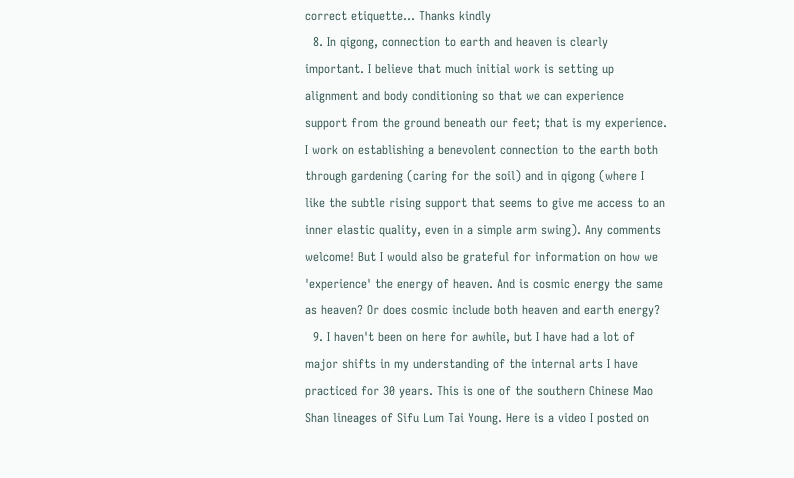correct etiquette... Thanks kindly
  8. In qigong, connection to earth and heaven is clearly important. I believe that much initial work is setting up alignment and body conditioning so that we can experience support from the ground beneath our feet; that is my experience. I work on establishing a benevolent connection to the earth both through gardening (caring for the soil) and in qigong (where I like the subtle rising support that seems to give me access to an inner elastic quality, even in a simple arm swing). Any comments welcome! But I would also be grateful for information on how we 'experience' the energy of heaven. And is cosmic energy the same as heaven? Or does cosmic include both heaven and earth energy?
  9. I haven't been on here for awhile, but I have had a lot of major shifts in my understanding of the internal arts I have practiced for 30 years. This is one of the southern Chinese Mao Shan lineages of Sifu Lum Tai Young. Here is a video I posted on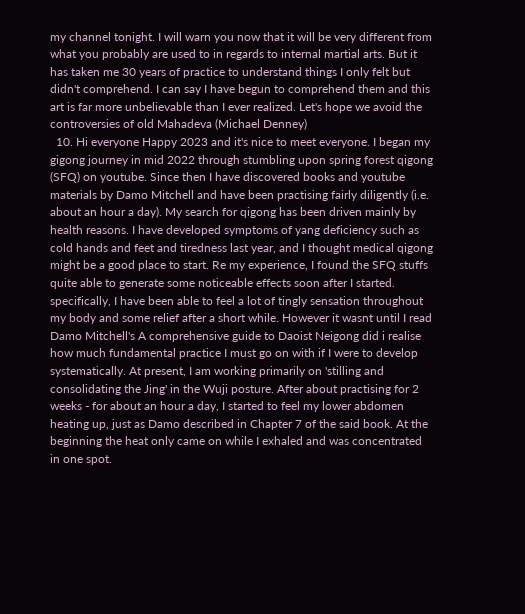my channel tonight. I will warn you now that it will be very different from what you probably are used to in regards to internal martial arts. But it has taken me 30 years of practice to understand things I only felt but didn't comprehend. I can say I have begun to comprehend them and this art is far more unbelievable than I ever realized. Let's hope we avoid the controversies of old Mahadeva (Michael Denney)
  10. Hi everyone Happy 2023 and it's nice to meet everyone. I began my gigong journey in mid 2022 through stumbling upon spring forest qigong (SFQ) on youtube. Since then I have discovered books and youtube materials by Damo Mitchell and have been practising fairly diligently (i.e. about an hour a day). My search for qigong has been driven mainly by health reasons. I have developed symptoms of yang deficiency such as cold hands and feet and tiredness last year, and I thought medical qigong might be a good place to start. Re my experience, I found the SFQ stuffs quite able to generate some noticeable effects soon after I started. specifically, I have been able to feel a lot of tingly sensation throughout my body and some relief after a short while. However it wasnt until I read Damo Mitchell's A comprehensive guide to Daoist Neigong did i realise how much fundamental practice I must go on with if I were to develop systematically. At present, I am working primarily on 'stilling and consolidating the Jing' in the Wuji posture. After about practising for 2 weeks - for about an hour a day, I started to feel my lower abdomen heating up, just as Damo described in Chapter 7 of the said book. At the beginning the heat only came on while I exhaled and was concentrated in one spot.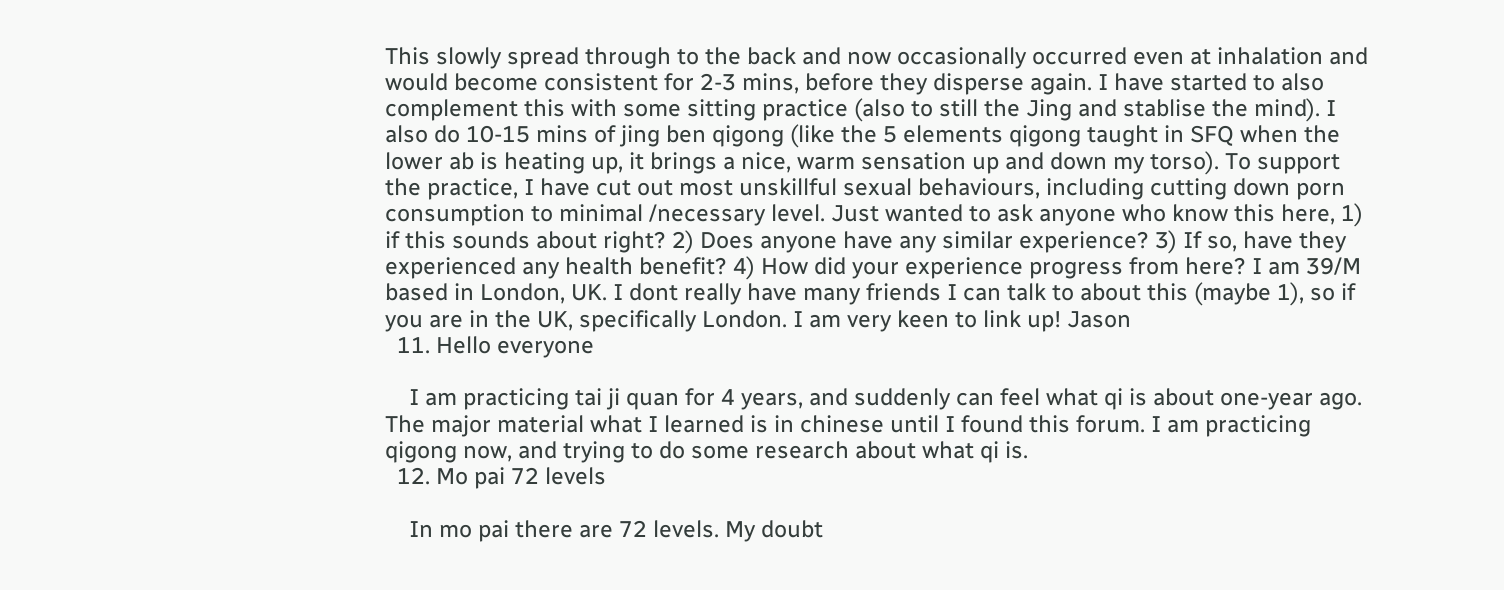This slowly spread through to the back and now occasionally occurred even at inhalation and would become consistent for 2-3 mins, before they disperse again. I have started to also complement this with some sitting practice (also to still the Jing and stablise the mind). I also do 10-15 mins of jing ben qigong (like the 5 elements qigong taught in SFQ when the lower ab is heating up, it brings a nice, warm sensation up and down my torso). To support the practice, I have cut out most unskillful sexual behaviours, including cutting down porn consumption to minimal /necessary level. Just wanted to ask anyone who know this here, 1) if this sounds about right? 2) Does anyone have any similar experience? 3) If so, have they experienced any health benefit? 4) How did your experience progress from here? I am 39/M based in London, UK. I dont really have many friends I can talk to about this (maybe 1), so if you are in the UK, specifically London. I am very keen to link up! Jason
  11. Hello everyone

    I am practicing tai ji quan for 4 years, and suddenly can feel what qi is about one-year ago. The major material what I learned is in chinese until I found this forum. I am practicing qigong now, and trying to do some research about what qi is.
  12. Mo pai 72 levels

    In mo pai there are 72 levels. My doubt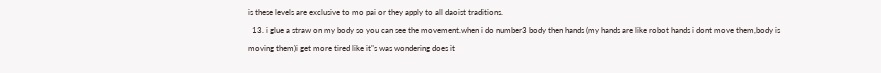is these levels are exclusive to mo pai or they apply to all daoist traditions.
  13. i glue a straw on my body so you can see the movement.when i do number3 body then hands (my hands are like robot hands i dont move them,body is moving them)i get more tired like it"s was wondering does it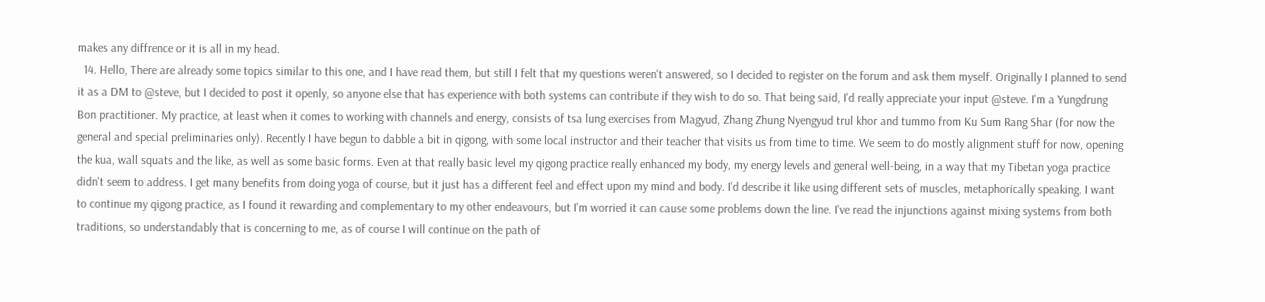makes any diffrence or it is all in my head.
  14. Hello, There are already some topics similar to this one, and I have read them, but still I felt that my questions weren't answered, so I decided to register on the forum and ask them myself. Originally I planned to send it as a DM to @steve, but I decided to post it openly, so anyone else that has experience with both systems can contribute if they wish to do so. That being said, I'd really appreciate your input @steve. I'm a Yungdrung Bon practitioner. My practice, at least when it comes to working with channels and energy, consists of tsa lung exercises from Magyud, Zhang Zhung Nyengyud trul khor and tummo from Ku Sum Rang Shar (for now the general and special preliminaries only). Recently I have begun to dabble a bit in qigong, with some local instructor and their teacher that visits us from time to time. We seem to do mostly alignment stuff for now, opening the kua, wall squats and the like, as well as some basic forms. Even at that really basic level my qigong practice really enhanced my body, my energy levels and general well-being, in a way that my Tibetan yoga practice didn't seem to address. I get many benefits from doing yoga of course, but it just has a different feel and effect upon my mind and body. I'd describe it like using different sets of muscles, metaphorically speaking. I want to continue my qigong practice, as I found it rewarding and complementary to my other endeavours, but I'm worried it can cause some problems down the line. I've read the injunctions against mixing systems from both traditions, so understandably that is concerning to me, as of course I will continue on the path of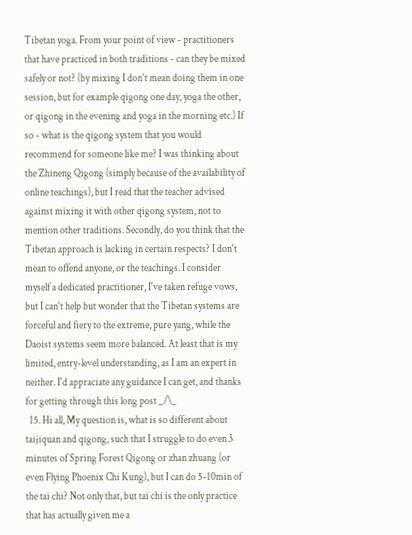Tibetan yoga. From your point of view - practitioners that have practiced in both traditions - can they be mixed safely or not? (by mixing I don't mean doing them in one session, but for example qigong one day, yoga the other, or qigong in the evening and yoga in the morning etc.) If so - what is the qigong system that you would recommend for someone like me? I was thinking about the Zhineng Qigong (simply because of the availability of online teachings), but I read that the teacher advised against mixing it with other qigong system, not to mention other traditions. Secondly, do you think that the Tibetan approach is lacking in certain respects? I don't mean to offend anyone, or the teachings. I consider myself a dedicated practitioner, I've taken refuge vows, but I can't help but wonder that the Tibetan systems are forceful and fiery to the extreme, pure yang, while the Daoist systems seem more balanced. At least that is my limited, entry-level understanding, as I am an expert in neither. I'd appraciate any guidance I can get, and thanks for getting through this long post _/\_
  15. Hi all, My question is, what is so different about taijiquan and qigong, such that I struggle to do even 3 minutes of Spring Forest Qigong or zhan zhuang (or even Flying Phoenix Chi Kung), but I can do 5-10min of the tai chi? Not only that, but tai chi is the only practice that has actually given me a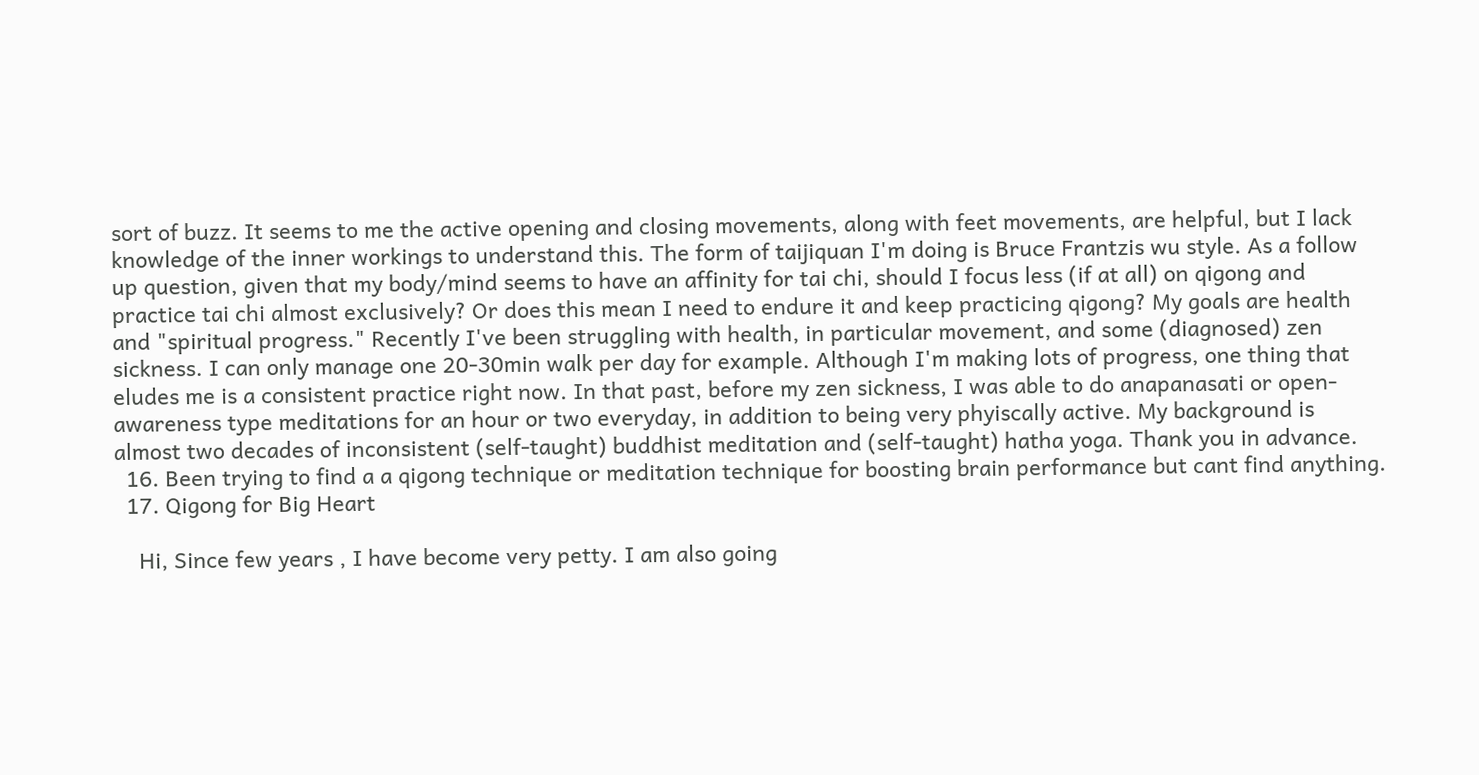sort of buzz. It seems to me the active opening and closing movements, along with feet movements, are helpful, but I lack knowledge of the inner workings to understand this. The form of taijiquan I'm doing is Bruce Frantzis wu style. As a follow up question, given that my body/mind seems to have an affinity for tai chi, should I focus less (if at all) on qigong and practice tai chi almost exclusively? Or does this mean I need to endure it and keep practicing qigong? My goals are health and "spiritual progress." Recently I've been struggling with health, in particular movement, and some (diagnosed) zen sickness. I can only manage one 20-30min walk per day for example. Although I'm making lots of progress, one thing that eludes me is a consistent practice right now. In that past, before my zen sickness, I was able to do anapanasati or open-awareness type meditations for an hour or two everyday, in addition to being very phyiscally active. My background is almost two decades of inconsistent (self-taught) buddhist meditation and (self-taught) hatha yoga. Thank you in advance.
  16. Been trying to find a a qigong technique or meditation technique for boosting brain performance but cant find anything.
  17. Qigong for Big Heart

    Hi, Since few years , I have become very petty. I am also going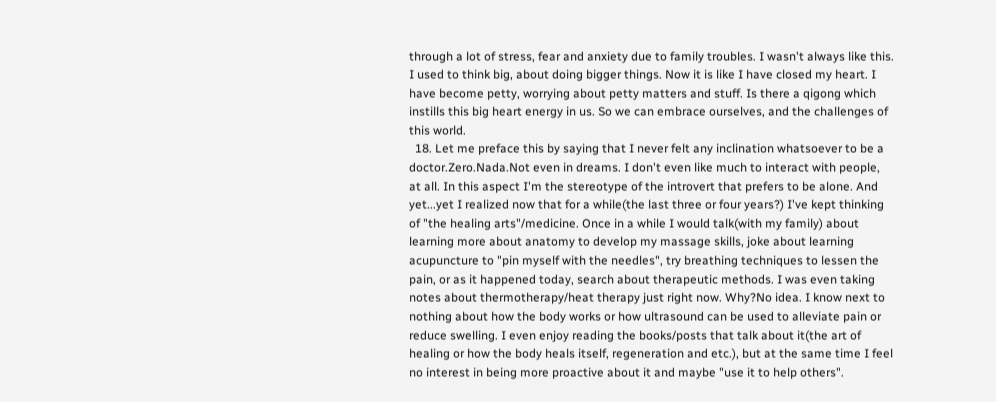through a lot of stress, fear and anxiety due to family troubles. I wasn't always like this. I used to think big, about doing bigger things. Now it is like I have closed my heart. I have become petty, worrying about petty matters and stuff. Is there a qigong which instills this big heart energy in us. So we can embrace ourselves, and the challenges of this world.
  18. Let me preface this by saying that I never felt any inclination whatsoever to be a doctor.Zero.Nada.Not even in dreams. I don't even like much to interact with people, at all. In this aspect I'm the stereotype of the introvert that prefers to be alone. And yet...yet I realized now that for a while(the last three or four years?) I've kept thinking of "the healing arts"/medicine. Once in a while I would talk(with my family) about learning more about anatomy to develop my massage skills, joke about learning acupuncture to "pin myself with the needles", try breathing techniques to lessen the pain, or as it happened today, search about therapeutic methods. I was even taking notes about thermotherapy/heat therapy just right now. Why?No idea. I know next to nothing about how the body works or how ultrasound can be used to alleviate pain or reduce swelling. I even enjoy reading the books/posts that talk about it(the art of healing or how the body heals itself, regeneration and etc.), but at the same time I feel no interest in being more proactive about it and maybe "use it to help others".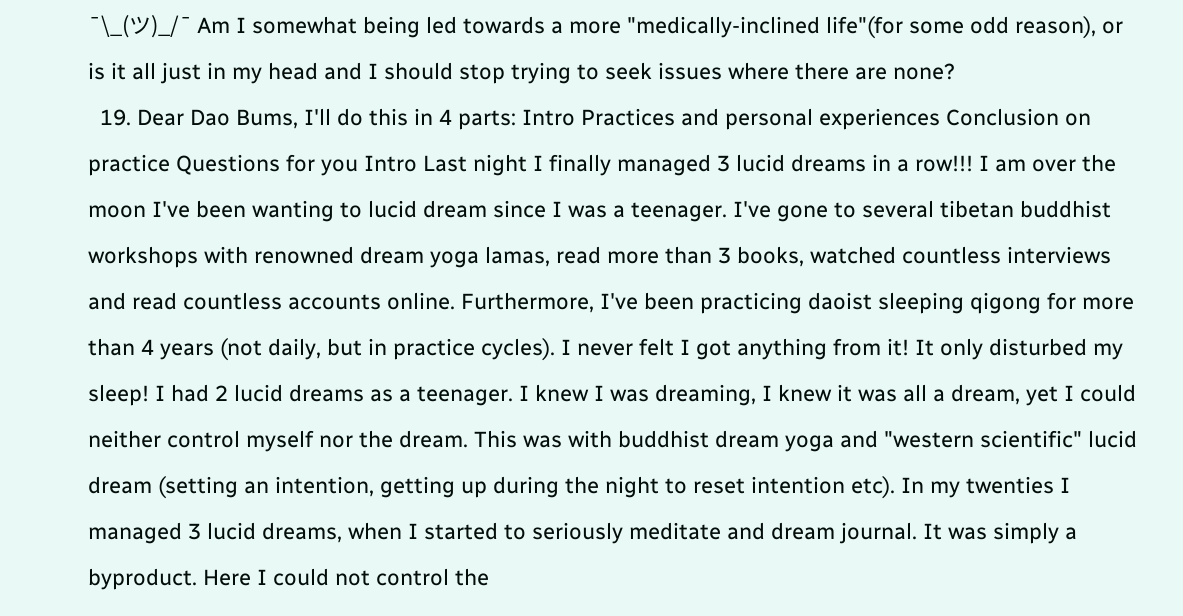¯\_(ツ)_/¯ Am I somewhat being led towards a more "medically-inclined life"(for some odd reason), or is it all just in my head and I should stop trying to seek issues where there are none?
  19. Dear Dao Bums, I'll do this in 4 parts: Intro Practices and personal experiences Conclusion on practice Questions for you Intro Last night I finally managed 3 lucid dreams in a row!!! I am over the moon I've been wanting to lucid dream since I was a teenager. I've gone to several tibetan buddhist workshops with renowned dream yoga lamas, read more than 3 books, watched countless interviews and read countless accounts online. Furthermore, I've been practicing daoist sleeping qigong for more than 4 years (not daily, but in practice cycles). I never felt I got anything from it! It only disturbed my sleep! I had 2 lucid dreams as a teenager. I knew I was dreaming, I knew it was all a dream, yet I could neither control myself nor the dream. This was with buddhist dream yoga and "western scientific" lucid dream (setting an intention, getting up during the night to reset intention etc). In my twenties I managed 3 lucid dreams, when I started to seriously meditate and dream journal. It was simply a byproduct. Here I could not control the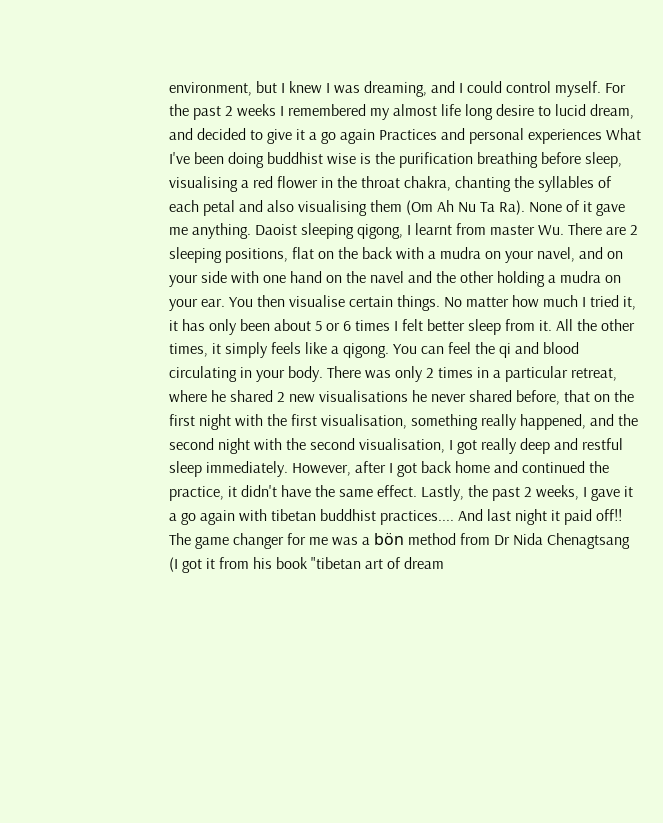environment, but I knew I was dreaming, and I could control myself. For the past 2 weeks I remembered my almost life long desire to lucid dream, and decided to give it a go again Practices and personal experiences What I've been doing buddhist wise is the purification breathing before sleep, visualising a red flower in the throat chakra, chanting the syllables of each petal and also visualising them (Om Ah Nu Ta Ra). None of it gave me anything. Daoist sleeping qigong, I learnt from master Wu. There are 2 sleeping positions, flat on the back with a mudra on your navel, and on your side with one hand on the navel and the other holding a mudra on your ear. You then visualise certain things. No matter how much I tried it, it has only been about 5 or 6 times I felt better sleep from it. All the other times, it simply feels like a qigong. You can feel the qi and blood circulating in your body. There was only 2 times in a particular retreat, where he shared 2 new visualisations he never shared before, that on the first night with the first visualisation, something really happened, and the second night with the second visualisation, I got really deep and restful sleep immediately. However, after I got back home and continued the practice, it didn't have the same effect. Lastly, the past 2 weeks, I gave it a go again with tibetan buddhist practices.... And last night it paid off!! The game changer for me was a bön method from Dr Nida Chenagtsang (I got it from his book "tibetan art of dream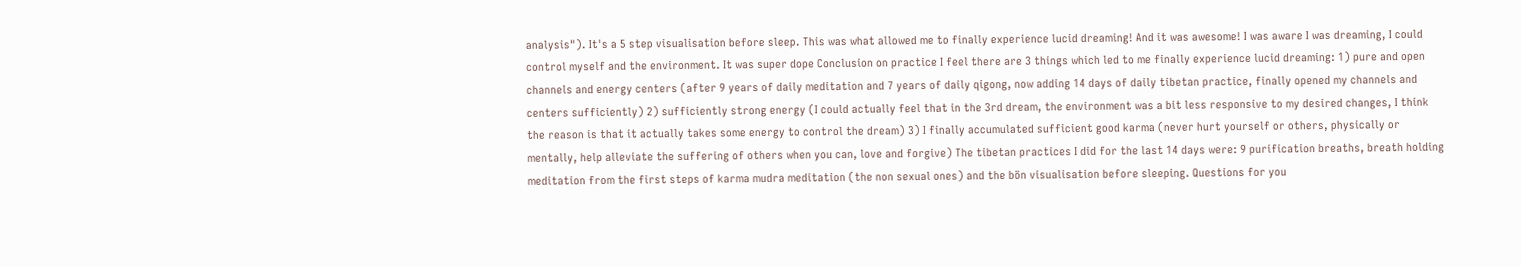analysis"). It's a 5 step visualisation before sleep. This was what allowed me to finally experience lucid dreaming! And it was awesome! I was aware I was dreaming, I could control myself and the environment. It was super dope Conclusion on practice I feel there are 3 things which led to me finally experience lucid dreaming: 1) pure and open channels and energy centers (after 9 years of daily meditation and 7 years of daily qigong, now adding 14 days of daily tibetan practice, finally opened my channels and centers sufficiently) 2) sufficiently strong energy (I could actually feel that in the 3rd dream, the environment was a bit less responsive to my desired changes, I think the reason is that it actually takes some energy to control the dream) 3) I finally accumulated sufficient good karma (never hurt yourself or others, physically or mentally, help alleviate the suffering of others when you can, love and forgive) The tibetan practices I did for the last 14 days were: 9 purification breaths, breath holding meditation from the first steps of karma mudra meditation (the non sexual ones) and the bön visualisation before sleeping. Questions for you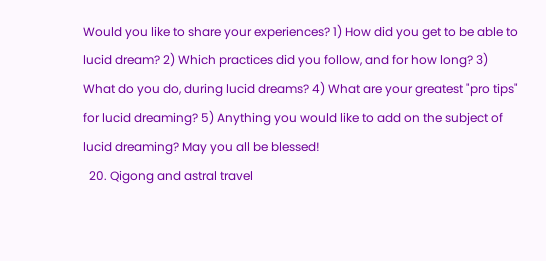Would you like to share your experiences? 1) How did you get to be able to lucid dream? 2) Which practices did you follow, and for how long? 3) What do you do, during lucid dreams? 4) What are your greatest "pro tips" for lucid dreaming? 5) Anything you would like to add on the subject of lucid dreaming? May you all be blessed!
  20. Qigong and astral travel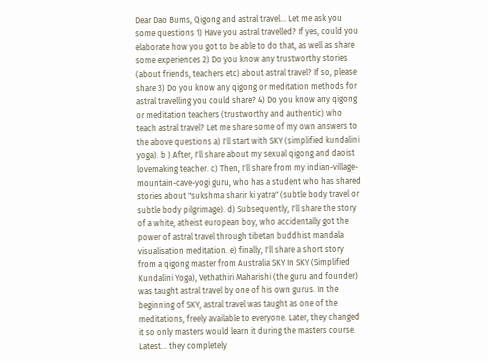Dear Dao Bums, Qigong and astral travel... Let me ask you some questions 1) Have you astral travelled? If yes, could you elaborate how you got to be able to do that, as well as share some experiences 2) Do you know any trustworthy stories (about friends, teachers etc) about astral travel? If so, please share 3) Do you know any qigong or meditation methods for astral travelling you could share? 4) Do you know any qigong or meditation teachers (trustworthy and authentic) who teach astral travel? Let me share some of my own answers to the above questions a) I'll start with SKY (simplified kundalini yoga). b ) After, I'll share about my sexual qigong and daoist lovemaking teacher. c) Then, I'll share from my indian-village-mountain-cave-yogi guru, who has a student who has shared stories about "sukshma sharir ki yatra" (subtle body travel or subtle body pilgrimage). d) Subsequently, I'll share the story of a white, atheist european boy, who accidentally got the power of astral travel through tibetan buddhist mandala visualisation meditation. e) finally, I'll share a short story from a qigong master from Australia SKY In SKY (Simplified Kundalini Yoga), Vethathiri Maharishi (the guru and founder) was taught astral travel by one of his own gurus. In the beginning of SKY, astral travel was taught as one of the meditations, freely available to everyone. Later, they changed it so only masters would learn it during the masters course. Latest... they completely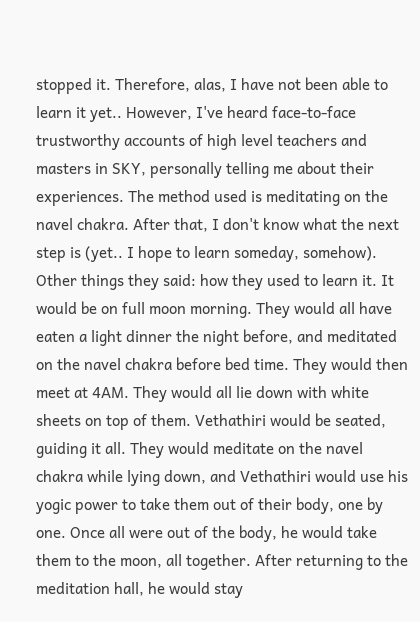stopped it. Therefore, alas, I have not been able to learn it yet.. However, I've heard face-to-face trustworthy accounts of high level teachers and masters in SKY, personally telling me about their experiences. The method used is meditating on the navel chakra. After that, I don't know what the next step is (yet.. I hope to learn someday, somehow). Other things they said: how they used to learn it. It would be on full moon morning. They would all have eaten a light dinner the night before, and meditated on the navel chakra before bed time. They would then meet at 4AM. They would all lie down with white sheets on top of them. Vethathiri would be seated, guiding it all. They would meditate on the navel chakra while lying down, and Vethathiri would use his yogic power to take them out of their body, one by one. Once all were out of the body, he would take them to the moon, all together. After returning to the meditation hall, he would stay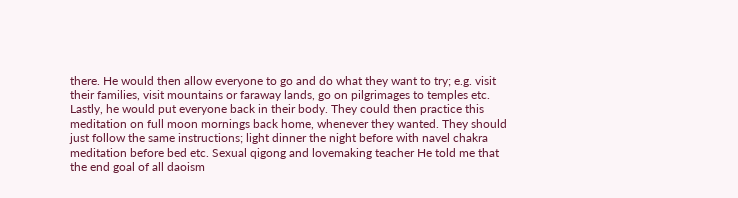there. He would then allow everyone to go and do what they want to try; e.g. visit their families, visit mountains or faraway lands, go on pilgrimages to temples etc. Lastly, he would put everyone back in their body. They could then practice this meditation on full moon mornings back home, whenever they wanted. They should just follow the same instructions; light dinner the night before with navel chakra meditation before bed etc. Sexual qigong and lovemaking teacher He told me that the end goal of all daoism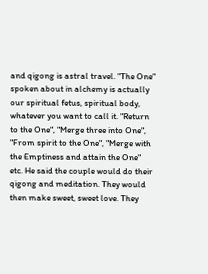and qigong is astral travel. "The One" spoken about in alchemy is actually our spiritual fetus, spiritual body, whatever you want to call it. "Return to the One", "Merge three into One", "From spirit to the One", "Merge with the Emptiness and attain the One" etc. He said the couple would do their qigong and meditation. They would then make sweet, sweet love. They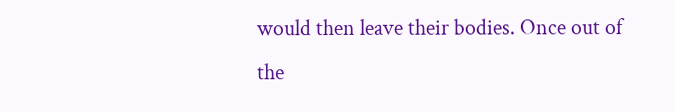would then leave their bodies. Once out of the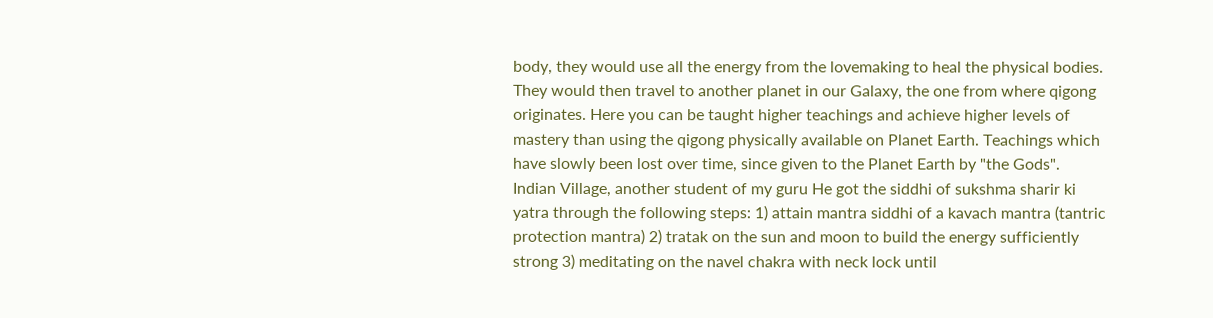body, they would use all the energy from the lovemaking to heal the physical bodies. They would then travel to another planet in our Galaxy, the one from where qigong originates. Here you can be taught higher teachings and achieve higher levels of mastery than using the qigong physically available on Planet Earth. Teachings which have slowly been lost over time, since given to the Planet Earth by "the Gods". Indian Village, another student of my guru He got the siddhi of sukshma sharir ki yatra through the following steps: 1) attain mantra siddhi of a kavach mantra (tantric protection mantra) 2) tratak on the sun and moon to build the energy sufficiently strong 3) meditating on the navel chakra with neck lock until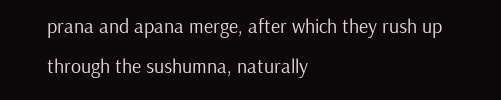prana and apana merge, after which they rush up through the sushumna, naturally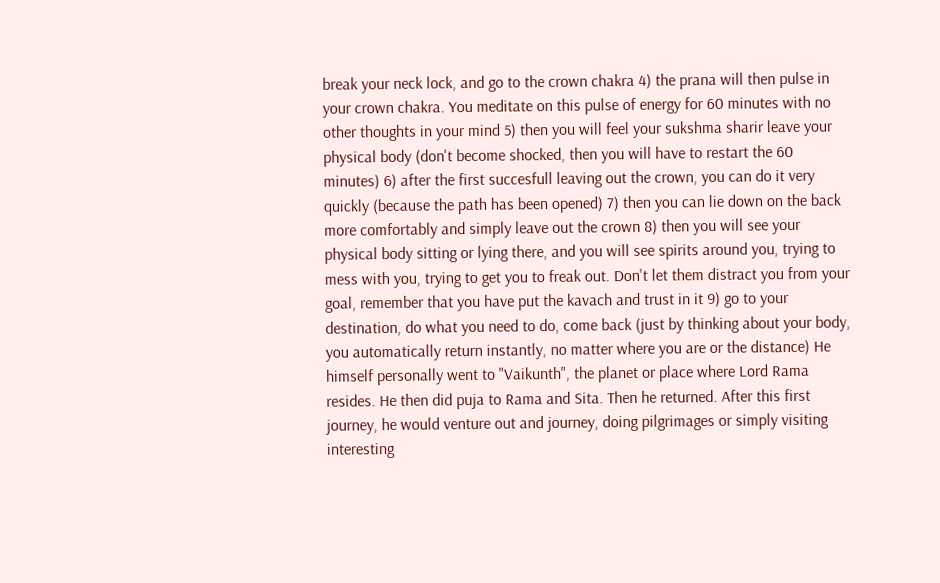break your neck lock, and go to the crown chakra 4) the prana will then pulse in your crown chakra. You meditate on this pulse of energy for 60 minutes with no other thoughts in your mind 5) then you will feel your sukshma sharir leave your physical body (don't become shocked, then you will have to restart the 60 minutes) 6) after the first succesfull leaving out the crown, you can do it very quickly (because the path has been opened) 7) then you can lie down on the back more comfortably and simply leave out the crown 8) then you will see your physical body sitting or lying there, and you will see spirits around you, trying to mess with you, trying to get you to freak out. Don't let them distract you from your goal, remember that you have put the kavach and trust in it 9) go to your destination, do what you need to do, come back (just by thinking about your body, you automatically return instantly, no matter where you are or the distance) He himself personally went to "Vaikunth", the planet or place where Lord Rama resides. He then did puja to Rama and Sita. Then he returned. After this first journey, he would venture out and journey, doing pilgrimages or simply visiting interesting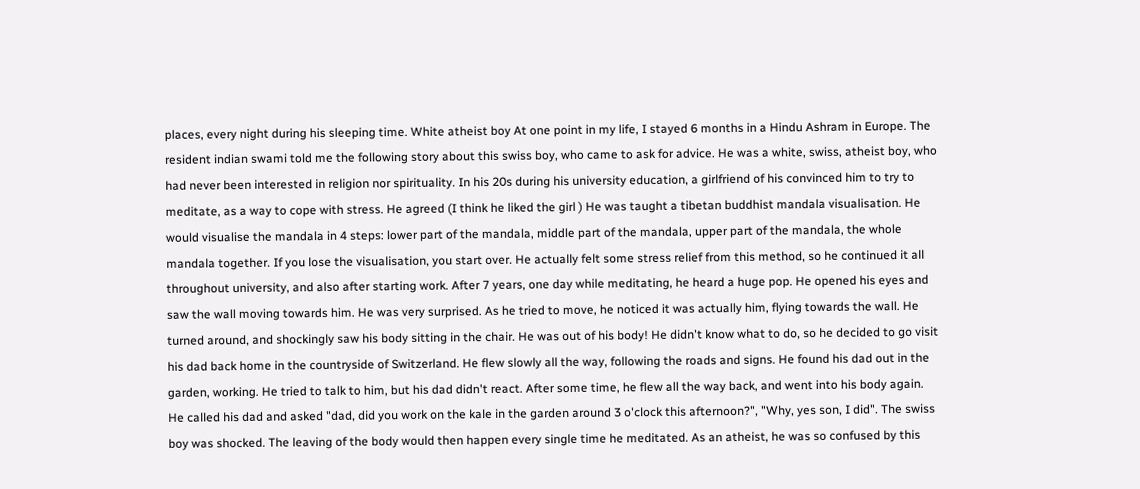places, every night during his sleeping time. White atheist boy At one point in my life, I stayed 6 months in a Hindu Ashram in Europe. The resident indian swami told me the following story about this swiss boy, who came to ask for advice. He was a white, swiss, atheist boy, who had never been interested in religion nor spirituality. In his 20s during his university education, a girlfriend of his convinced him to try to meditate, as a way to cope with stress. He agreed (I think he liked the girl ) He was taught a tibetan buddhist mandala visualisation. He would visualise the mandala in 4 steps: lower part of the mandala, middle part of the mandala, upper part of the mandala, the whole mandala together. If you lose the visualisation, you start over. He actually felt some stress relief from this method, so he continued it all throughout university, and also after starting work. After 7 years, one day while meditating, he heard a huge pop. He opened his eyes and saw the wall moving towards him. He was very surprised. As he tried to move, he noticed it was actually him, flying towards the wall. He turned around, and shockingly saw his body sitting in the chair. He was out of his body! He didn't know what to do, so he decided to go visit his dad back home in the countryside of Switzerland. He flew slowly all the way, following the roads and signs. He found his dad out in the garden, working. He tried to talk to him, but his dad didn't react. After some time, he flew all the way back, and went into his body again. He called his dad and asked "dad, did you work on the kale in the garden around 3 o'clock this afternoon?", "Why, yes son, I did". The swiss boy was shocked. The leaving of the body would then happen every single time he meditated. As an atheist, he was so confused by this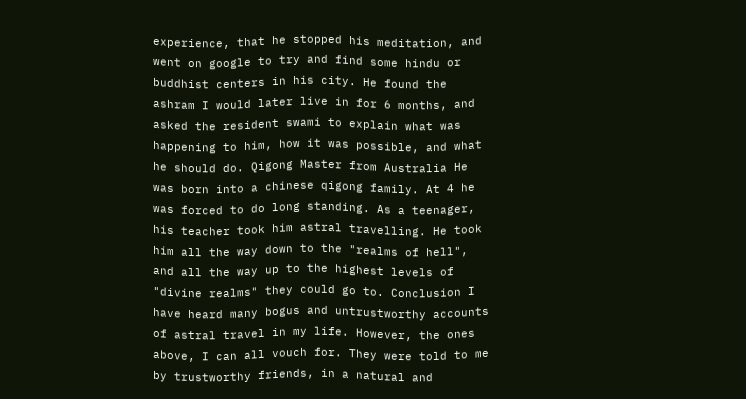experience, that he stopped his meditation, and went on google to try and find some hindu or buddhist centers in his city. He found the ashram I would later live in for 6 months, and asked the resident swami to explain what was happening to him, how it was possible, and what he should do. Qigong Master from Australia He was born into a chinese qigong family. At 4 he was forced to do long standing. As a teenager, his teacher took him astral travelling. He took him all the way down to the "realms of hell", and all the way up to the highest levels of "divine realms" they could go to. Conclusion I have heard many bogus and untrustworthy accounts of astral travel in my life. However, the ones above, I can all vouch for. They were told to me by trustworthy friends, in a natural and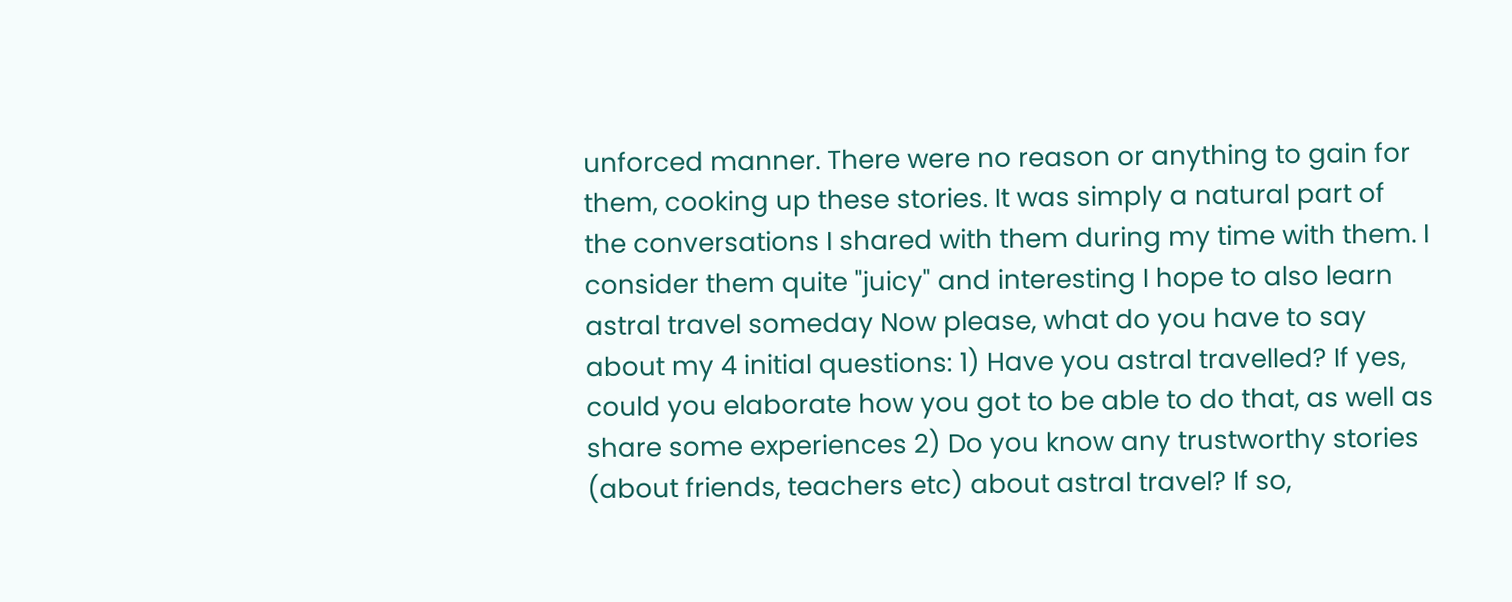unforced manner. There were no reason or anything to gain for them, cooking up these stories. It was simply a natural part of the conversations I shared with them during my time with them. I consider them quite "juicy" and interesting I hope to also learn astral travel someday Now please, what do you have to say about my 4 initial questions: 1) Have you astral travelled? If yes, could you elaborate how you got to be able to do that, as well as share some experiences 2) Do you know any trustworthy stories (about friends, teachers etc) about astral travel? If so,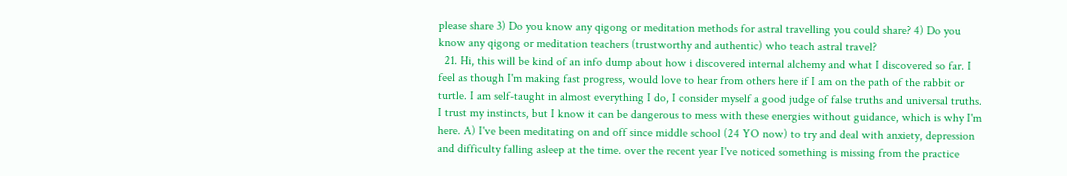please share 3) Do you know any qigong or meditation methods for astral travelling you could share? 4) Do you know any qigong or meditation teachers (trustworthy and authentic) who teach astral travel?
  21. Hi, this will be kind of an info dump about how i discovered internal alchemy and what I discovered so far. I feel as though I'm making fast progress, would love to hear from others here if I am on the path of the rabbit or turtle. I am self-taught in almost everything I do, I consider myself a good judge of false truths and universal truths. I trust my instincts, but I know it can be dangerous to mess with these energies without guidance, which is why I'm here. A) I've been meditating on and off since middle school (24 YO now) to try and deal with anxiety, depression and difficulty falling asleep at the time. over the recent year I've noticed something is missing from the practice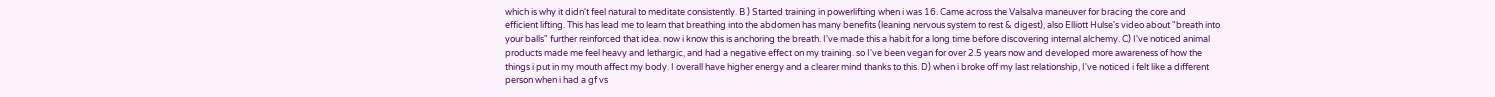which is why it didn't feel natural to meditate consistently. B ) Started training in powerlifting when i was 16. Came across the Valsalva maneuver for bracing the core and efficient lifting. This has lead me to learn that breathing into the abdomen has many benefits (leaning nervous system to rest & digest), also Elliott Hulse's video about "breath into your balls" further reinforced that idea. now i know this is anchoring the breath. I've made this a habit for a long time before discovering internal alchemy. C) I've noticed animal products made me feel heavy and lethargic, and had a negative effect on my training. so I've been vegan for over 2.5 years now and developed more awareness of how the things i put in my mouth affect my body. I overall have higher energy and a clearer mind thanks to this. D) when i broke off my last relationship, I've noticed i felt like a different person when i had a gf vs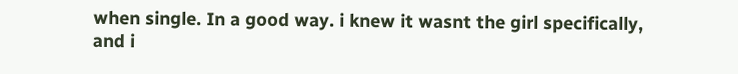when single. In a good way. i knew it wasnt the girl specifically, and i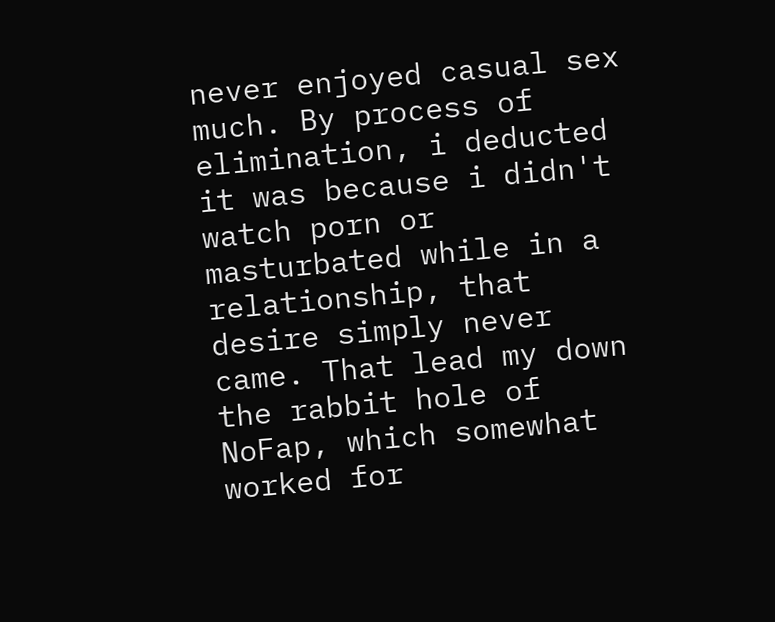never enjoyed casual sex much. By process of elimination, i deducted it was because i didn't watch porn or masturbated while in a relationship, that desire simply never came. That lead my down the rabbit hole of NoFap, which somewhat worked for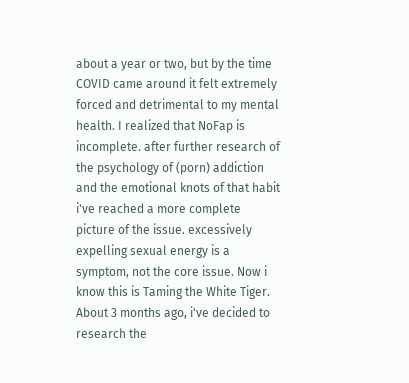about a year or two, but by the time COVID came around it felt extremely forced and detrimental to my mental health. I realized that NoFap is incomplete. after further research of the psychology of (porn) addiction and the emotional knots of that habit i've reached a more complete picture of the issue. excessively expelling sexual energy is a symptom, not the core issue. Now i know this is Taming the White Tiger. About 3 months ago, i've decided to research the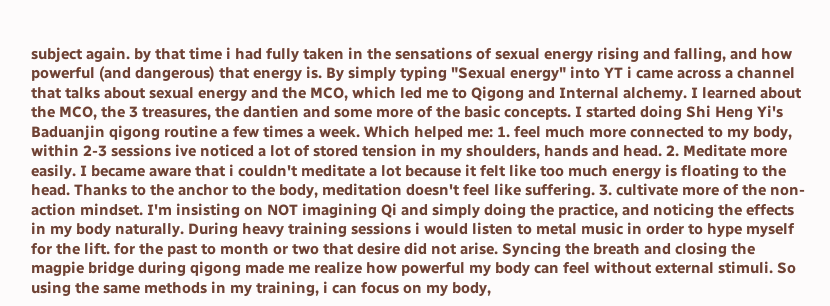subject again. by that time i had fully taken in the sensations of sexual energy rising and falling, and how powerful (and dangerous) that energy is. By simply typing "Sexual energy" into YT i came across a channel that talks about sexual energy and the MCO, which led me to Qigong and Internal alchemy. I learned about the MCO, the 3 treasures, the dantien and some more of the basic concepts. I started doing Shi Heng Yi's Baduanjin qigong routine a few times a week. Which helped me: 1. feel much more connected to my body, within 2-3 sessions ive noticed a lot of stored tension in my shoulders, hands and head. 2. Meditate more easily. I became aware that i couldn't meditate a lot because it felt like too much energy is floating to the head. Thanks to the anchor to the body, meditation doesn't feel like suffering. 3. cultivate more of the non-action mindset. I'm insisting on NOT imagining Qi and simply doing the practice, and noticing the effects in my body naturally. During heavy training sessions i would listen to metal music in order to hype myself for the lift. for the past to month or two that desire did not arise. Syncing the breath and closing the magpie bridge during qigong made me realize how powerful my body can feel without external stimuli. So using the same methods in my training, i can focus on my body,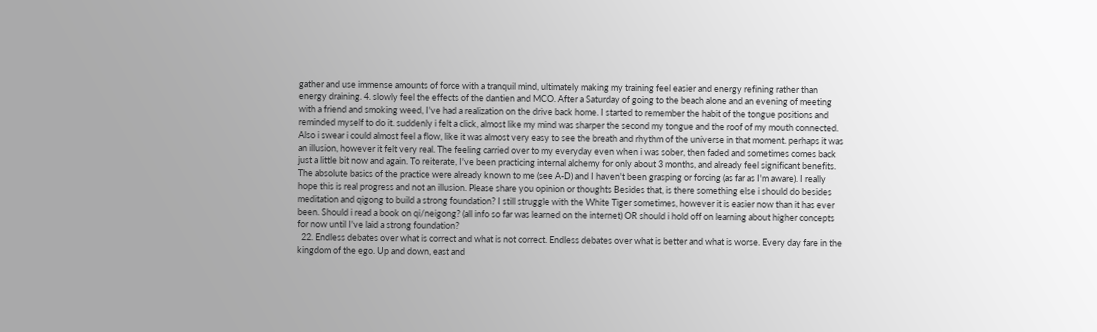gather and use immense amounts of force with a tranquil mind, ultimately making my training feel easier and energy refining rather than energy draining. 4. slowly feel the effects of the dantien and MCO. After a Saturday of going to the beach alone and an evening of meeting with a friend and smoking weed, I've had a realization on the drive back home. I started to remember the habit of the tongue positions and reminded myself to do it. suddenly i felt a click, almost like my mind was sharper the second my tongue and the roof of my mouth connected. Also i swear i could almost feel a flow, like it was almost very easy to see the breath and rhythm of the universe in that moment. perhaps it was an illusion, however it felt very real. The feeling carried over to my everyday even when i was sober, then faded and sometimes comes back just a little bit now and again. To reiterate, I've been practicing internal alchemy for only about 3 months, and already feel significant benefits. The absolute basics of the practice were already known to me (see A-D) and I haven't been grasping or forcing (as far as I'm aware). I really hope this is real progress and not an illusion. Please share you opinion or thoughts Besides that, is there something else i should do besides meditation and qigong to build a strong foundation? I still struggle with the White Tiger sometimes, however it is easier now than it has ever been. Should i read a book on qi/neigong? (all info so far was learned on the internet) OR should i hold off on learning about higher concepts for now until I've laid a strong foundation?
  22. Endless debates over what is correct and what is not correct. Endless debates over what is better and what is worse. Every day fare in the kingdom of the ego. Up and down, east and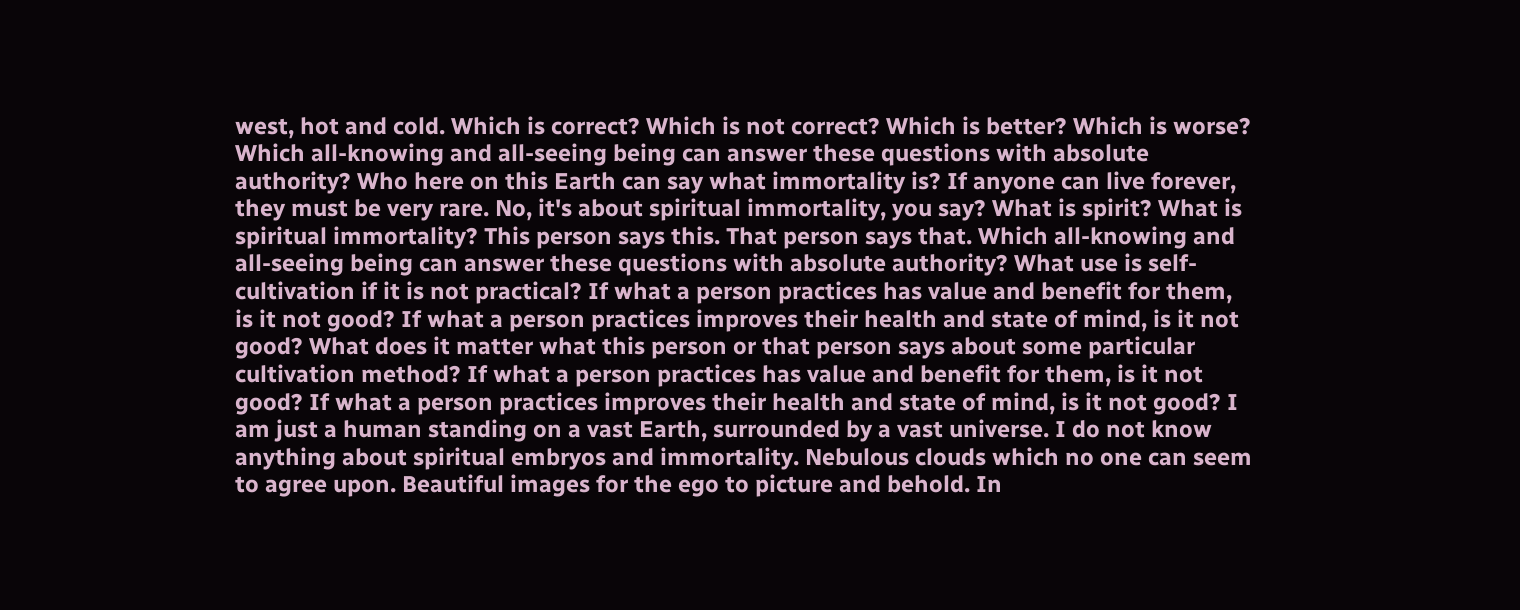west, hot and cold. Which is correct? Which is not correct? Which is better? Which is worse? Which all-knowing and all-seeing being can answer these questions with absolute authority? Who here on this Earth can say what immortality is? If anyone can live forever, they must be very rare. No, it's about spiritual immortality, you say? What is spirit? What is spiritual immortality? This person says this. That person says that. Which all-knowing and all-seeing being can answer these questions with absolute authority? What use is self-cultivation if it is not practical? If what a person practices has value and benefit for them, is it not good? If what a person practices improves their health and state of mind, is it not good? What does it matter what this person or that person says about some particular cultivation method? If what a person practices has value and benefit for them, is it not good? If what a person practices improves their health and state of mind, is it not good? I am just a human standing on a vast Earth, surrounded by a vast universe. I do not know anything about spiritual embryos and immortality. Nebulous clouds which no one can seem to agree upon. Beautiful images for the ego to picture and behold. In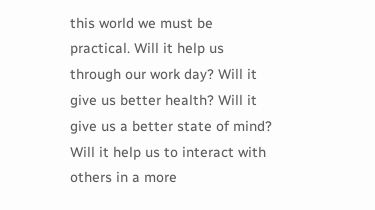this world we must be practical. Will it help us through our work day? Will it give us better health? Will it give us a better state of mind? Will it help us to interact with others in a more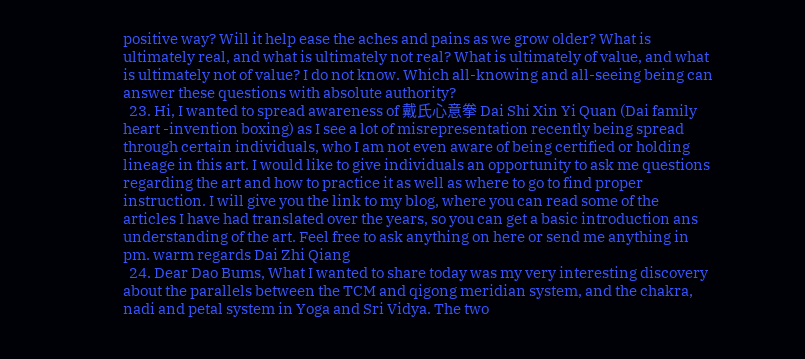positive way? Will it help ease the aches and pains as we grow older? What is ultimately real, and what is ultimately not real? What is ultimately of value, and what is ultimately not of value? I do not know. Which all-knowing and all-seeing being can answer these questions with absolute authority?
  23. Hi, I wanted to spread awareness of 戴氏心意拳 Dai Shi Xin Yi Quan (Dai family heart -invention boxing) as I see a lot of misrepresentation recently being spread through certain individuals, who I am not even aware of being certified or holding lineage in this art. I would like to give individuals an opportunity to ask me questions regarding the art and how to practice it as well as where to go to find proper instruction. I will give you the link to my blog, where you can read some of the articles I have had translated over the years, so you can get a basic introduction ans understanding of the art. Feel free to ask anything on here or send me anything in pm. warm regards Dai Zhi Qiang
  24. Dear Dao Bums, What I wanted to share today was my very interesting discovery about the parallels between the TCM and qigong meridian system, and the chakra, nadi and petal system in Yoga and Sri Vidya. The two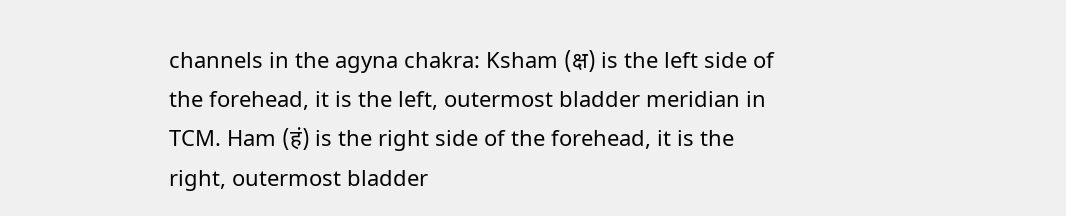channels in the agyna chakra: Ksham (क्ष) is the left side of the forehead, it is the left, outermost bladder meridian in TCM. Ham (हं) is the right side of the forehead, it is the right, outermost bladder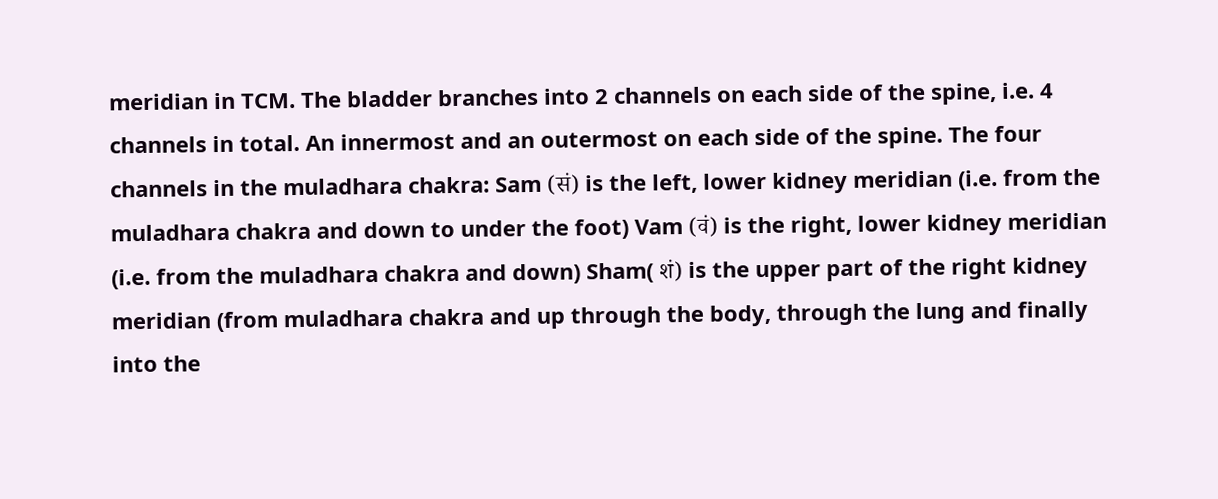meridian in TCM. The bladder branches into 2 channels on each side of the spine, i.e. 4 channels in total. An innermost and an outermost on each side of the spine. The four channels in the muladhara chakra: Sam (सं) is the left, lower kidney meridian (i.e. from the muladhara chakra and down to under the foot) Vam (वं) is the right, lower kidney meridian (i.e. from the muladhara chakra and down) Sham( शं) is the upper part of the right kidney meridian (from muladhara chakra and up through the body, through the lung and finally into the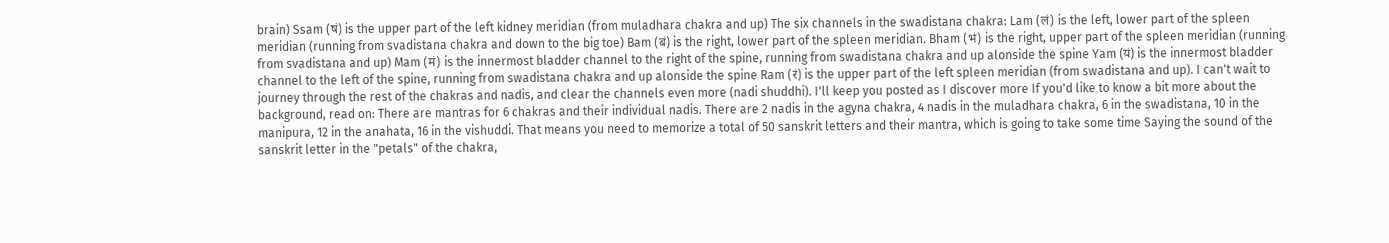brain) Ssam (षं) is the upper part of the left kidney meridian (from muladhara chakra and up) The six channels in the swadistana chakra: Lam (लं) is the left, lower part of the spleen meridian (running from svadistana chakra and down to the big toe) Bam (बं) is the right, lower part of the spleen meridian. Bham (भं) is the right, upper part of the spleen meridian (running from svadistana and up) Mam (मं) is the innermost bladder channel to the right of the spine, running from swadistana chakra and up alonside the spine Yam (यं) is the innermost bladder channel to the left of the spine, running from swadistana chakra and up alonside the spine Ram (रं) is the upper part of the left spleen meridian (from swadistana and up). I can't wait to journey through the rest of the chakras and nadis, and clear the channels even more (nadi shuddhi). I'll keep you posted as I discover more If you'd like to know a bit more about the background, read on: There are mantras for 6 chakras and their individual nadis. There are 2 nadis in the agyna chakra, 4 nadis in the muladhara chakra, 6 in the swadistana, 10 in the manipura, 12 in the anahata, 16 in the vishuddi. That means you need to memorize a total of 50 sanskrit letters and their mantra, which is going to take some time Saying the sound of the sanskrit letter in the "petals" of the chakra,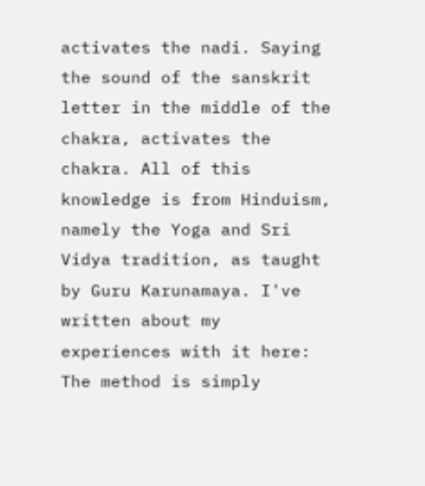activates the nadi. Saying the sound of the sanskrit letter in the middle of the chakra, activates the chakra. All of this knowledge is from Hinduism, namely the Yoga and Sri Vidya tradition, as taught by Guru Karunamaya. I've written about my experiences with it here: The method is simply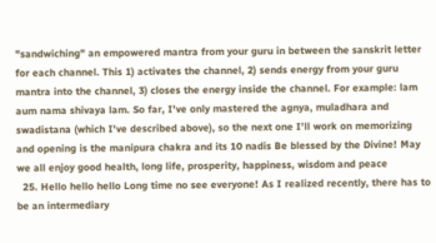"sandwiching" an empowered mantra from your guru in between the sanskrit letter for each channel. This 1) activates the channel, 2) sends energy from your guru mantra into the channel, 3) closes the energy inside the channel. For example: lam aum nama shivaya lam. So far, I've only mastered the agnya, muladhara and swadistana (which I've described above), so the next one I'll work on memorizing and opening is the manipura chakra and its 10 nadis Be blessed by the Divine! May we all enjoy good health, long life, prosperity, happiness, wisdom and peace
  25. Hello hello hello Long time no see everyone! As I realized recently, there has to be an intermediary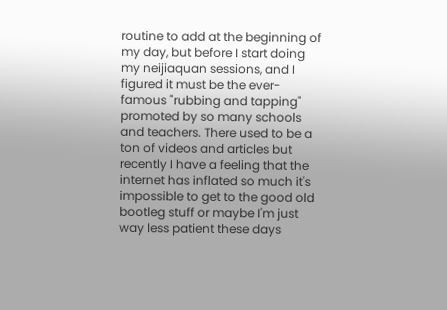routine to add at the beginning of my day, but before I start doing my neijiaquan sessions, and I figured it must be the ever-famous "rubbing and tapping" promoted by so many schools and teachers. There used to be a ton of videos and articles but recently I have a feeling that the internet has inflated so much it's impossible to get to the good old bootleg stuff or maybe I'm just way less patient these days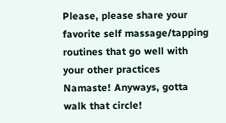Please, please share your favorite self massage/tapping routines that go well with your other practices Namaste! Anyways, gotta walk that circle!